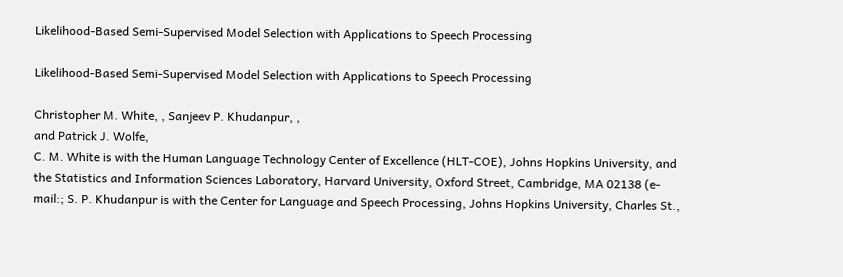Likelihood-Based Semi-Supervised Model Selection with Applications to Speech Processing

Likelihood-Based Semi-Supervised Model Selection with Applications to Speech Processing

Christopher M. White, , Sanjeev P. Khudanpur, ,
and Patrick J. Wolfe,
C. M. White is with the Human Language Technology Center of Excellence (HLT-COE), Johns Hopkins University, and the Statistics and Information Sciences Laboratory, Harvard University, Oxford Street, Cambridge, MA 02138 (e-mail:; S. P. Khudanpur is with the Center for Language and Speech Processing, Johns Hopkins University, Charles St.,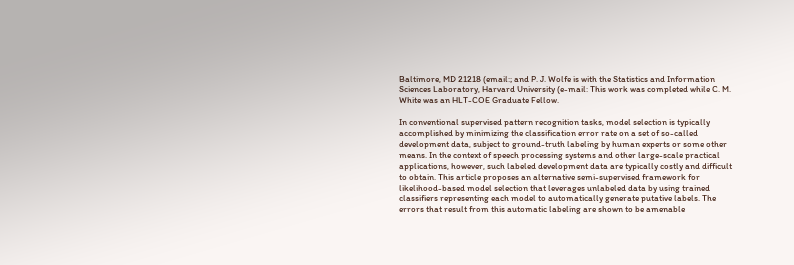Baltimore, MD 21218 (email:; and P. J. Wolfe is with the Statistics and Information Sciences Laboratory, Harvard University (e-mail: This work was completed while C. M. White was an HLT-COE Graduate Fellow.

In conventional supervised pattern recognition tasks, model selection is typically accomplished by minimizing the classification error rate on a set of so-called development data, subject to ground-truth labeling by human experts or some other means. In the context of speech processing systems and other large-scale practical applications, however, such labeled development data are typically costly and difficult to obtain. This article proposes an alternative semi-supervised framework for likelihood-based model selection that leverages unlabeled data by using trained classifiers representing each model to automatically generate putative labels. The errors that result from this automatic labeling are shown to be amenable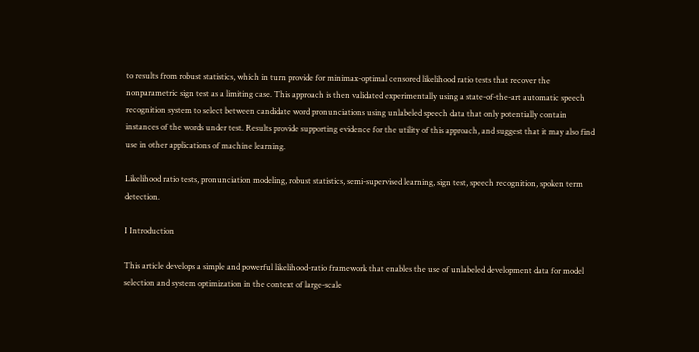to results from robust statistics, which in turn provide for minimax-optimal censored likelihood ratio tests that recover the nonparametric sign test as a limiting case. This approach is then validated experimentally using a state-of-the-art automatic speech recognition system to select between candidate word pronunciations using unlabeled speech data that only potentially contain instances of the words under test. Results provide supporting evidence for the utility of this approach, and suggest that it may also find use in other applications of machine learning.

Likelihood ratio tests, pronunciation modeling, robust statistics, semi-supervised learning, sign test, speech recognition, spoken term detection.

I Introduction

This article develops a simple and powerful likelihood-ratio framework that enables the use of unlabeled development data for model selection and system optimization in the context of large-scale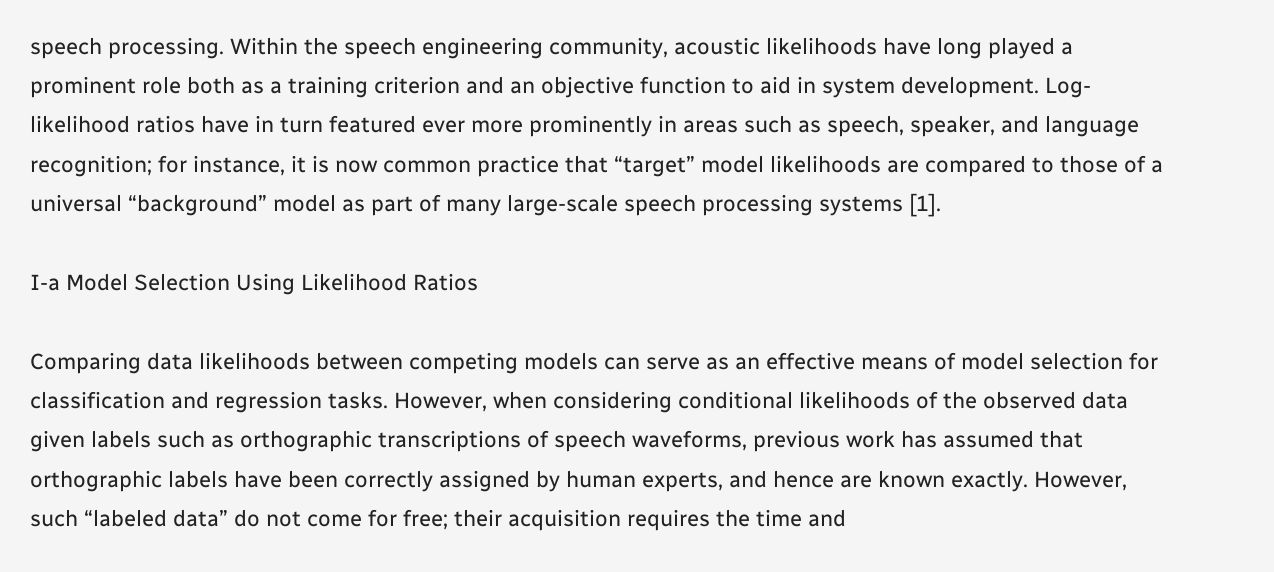speech processing. Within the speech engineering community, acoustic likelihoods have long played a prominent role both as a training criterion and an objective function to aid in system development. Log-likelihood ratios have in turn featured ever more prominently in areas such as speech, speaker, and language recognition; for instance, it is now common practice that “target” model likelihoods are compared to those of a universal “background” model as part of many large-scale speech processing systems [1].

I-a Model Selection Using Likelihood Ratios

Comparing data likelihoods between competing models can serve as an effective means of model selection for classification and regression tasks. However, when considering conditional likelihoods of the observed data given labels such as orthographic transcriptions of speech waveforms, previous work has assumed that orthographic labels have been correctly assigned by human experts, and hence are known exactly. However, such “labeled data” do not come for free; their acquisition requires the time and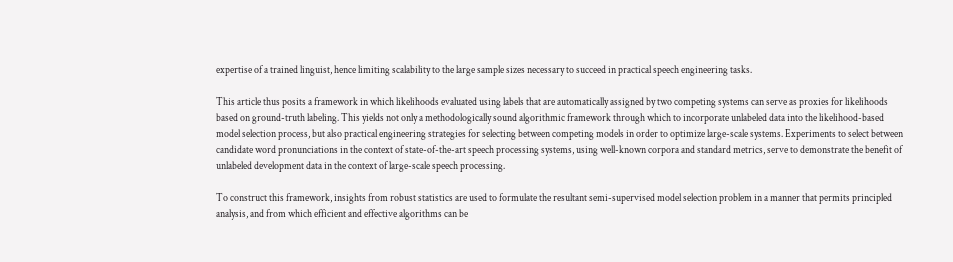expertise of a trained linguist, hence limiting scalability to the large sample sizes necessary to succeed in practical speech engineering tasks.

This article thus posits a framework in which likelihoods evaluated using labels that are automatically assigned by two competing systems can serve as proxies for likelihoods based on ground-truth labeling. This yields not only a methodologically sound algorithmic framework through which to incorporate unlabeled data into the likelihood-based model selection process, but also practical engineering strategies for selecting between competing models in order to optimize large-scale systems. Experiments to select between candidate word pronunciations in the context of state-of-the-art speech processing systems, using well-known corpora and standard metrics, serve to demonstrate the benefit of unlabeled development data in the context of large-scale speech processing.

To construct this framework, insights from robust statistics are used to formulate the resultant semi-supervised model selection problem in a manner that permits principled analysis, and from which efficient and effective algorithms can be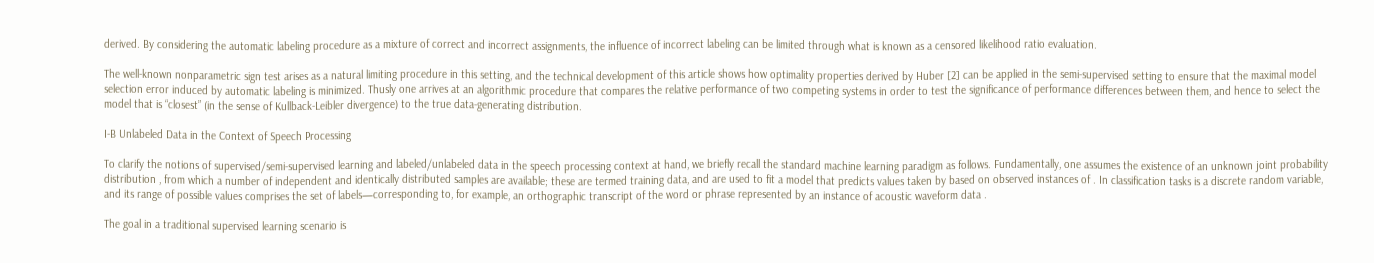derived. By considering the automatic labeling procedure as a mixture of correct and incorrect assignments, the influence of incorrect labeling can be limited through what is known as a censored likelihood ratio evaluation.

The well-known nonparametric sign test arises as a natural limiting procedure in this setting, and the technical development of this article shows how optimality properties derived by Huber [2] can be applied in the semi-supervised setting to ensure that the maximal model selection error induced by automatic labeling is minimized. Thusly one arrives at an algorithmic procedure that compares the relative performance of two competing systems in order to test the significance of performance differences between them, and hence to select the model that is “closest” (in the sense of Kullback-Leibler divergence) to the true data-generating distribution.

I-B Unlabeled Data in the Context of Speech Processing

To clarify the notions of supervised/semi-supervised learning and labeled/unlabeled data in the speech processing context at hand, we briefly recall the standard machine learning paradigm as follows. Fundamentally, one assumes the existence of an unknown joint probability distribution , from which a number of independent and identically distributed samples are available; these are termed training data, and are used to fit a model that predicts values taken by based on observed instances of . In classification tasks is a discrete random variable, and its range of possible values comprises the set of labels—corresponding to, for example, an orthographic transcript of the word or phrase represented by an instance of acoustic waveform data .

The goal in a traditional supervised learning scenario is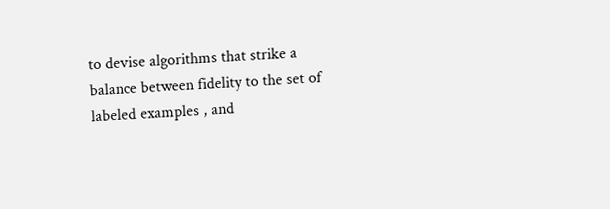to devise algorithms that strike a balance between fidelity to the set of labeled examples , and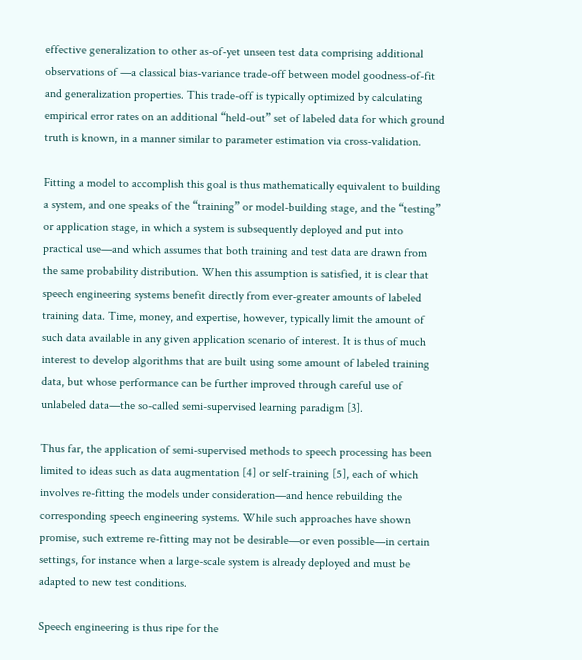effective generalization to other as-of-yet unseen test data comprising additional observations of —a classical bias-variance trade-off between model goodness-of-fit and generalization properties. This trade-off is typically optimized by calculating empirical error rates on an additional “held-out” set of labeled data for which ground truth is known, in a manner similar to parameter estimation via cross-validation.

Fitting a model to accomplish this goal is thus mathematically equivalent to building a system, and one speaks of the “training” or model-building stage, and the “testing” or application stage, in which a system is subsequently deployed and put into practical use—and which assumes that both training and test data are drawn from the same probability distribution. When this assumption is satisfied, it is clear that speech engineering systems benefit directly from ever-greater amounts of labeled training data. Time, money, and expertise, however, typically limit the amount of such data available in any given application scenario of interest. It is thus of much interest to develop algorithms that are built using some amount of labeled training data, but whose performance can be further improved through careful use of unlabeled data—the so-called semi-supervised learning paradigm [3].

Thus far, the application of semi-supervised methods to speech processing has been limited to ideas such as data augmentation [4] or self-training [5], each of which involves re-fitting the models under consideration—and hence rebuilding the corresponding speech engineering systems. While such approaches have shown promise, such extreme re-fitting may not be desirable—or even possible—in certain settings, for instance when a large-scale system is already deployed and must be adapted to new test conditions.

Speech engineering is thus ripe for the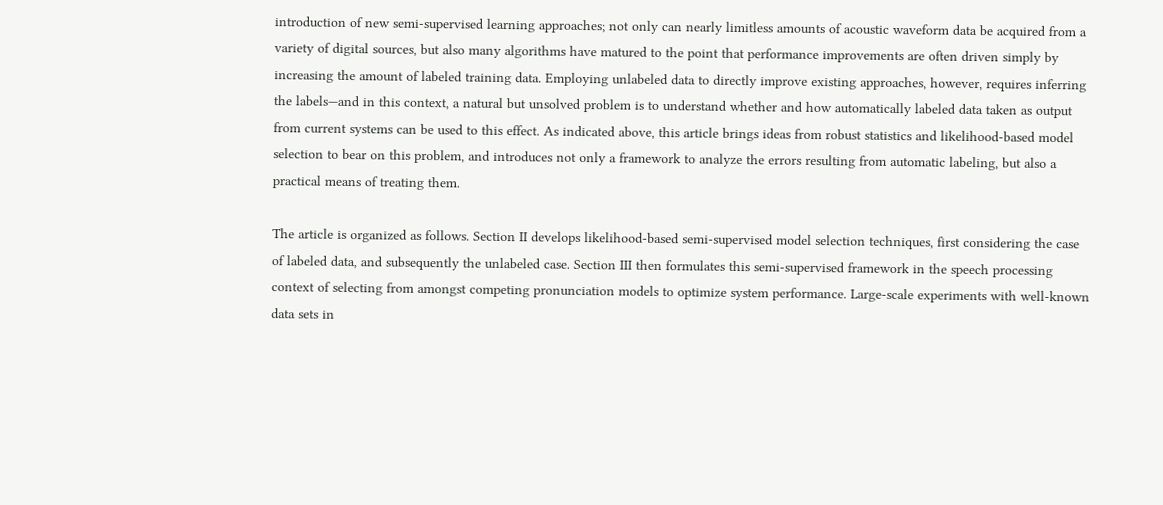introduction of new semi-supervised learning approaches; not only can nearly limitless amounts of acoustic waveform data be acquired from a variety of digital sources, but also many algorithms have matured to the point that performance improvements are often driven simply by increasing the amount of labeled training data. Employing unlabeled data to directly improve existing approaches, however, requires inferring the labels—and in this context, a natural but unsolved problem is to understand whether and how automatically labeled data taken as output from current systems can be used to this effect. As indicated above, this article brings ideas from robust statistics and likelihood-based model selection to bear on this problem, and introduces not only a framework to analyze the errors resulting from automatic labeling, but also a practical means of treating them.

The article is organized as follows. Section II develops likelihood-based semi-supervised model selection techniques, first considering the case of labeled data, and subsequently the unlabeled case. Section III then formulates this semi-supervised framework in the speech processing context of selecting from amongst competing pronunciation models to optimize system performance. Large-scale experiments with well-known data sets in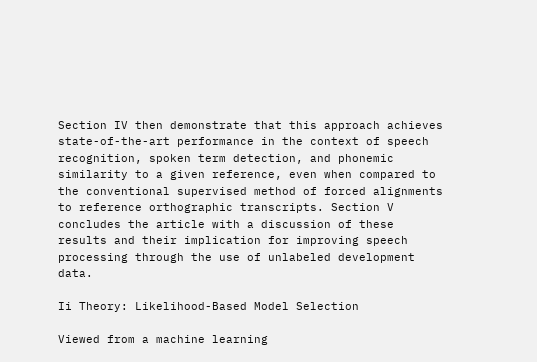Section IV then demonstrate that this approach achieves state-of-the-art performance in the context of speech recognition, spoken term detection, and phonemic similarity to a given reference, even when compared to the conventional supervised method of forced alignments to reference orthographic transcripts. Section V concludes the article with a discussion of these results and their implication for improving speech processing through the use of unlabeled development data.

Ii Theory: Likelihood-Based Model Selection

Viewed from a machine learning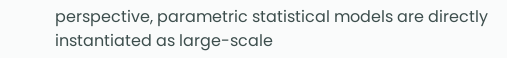perspective, parametric statistical models are directly instantiated as large-scale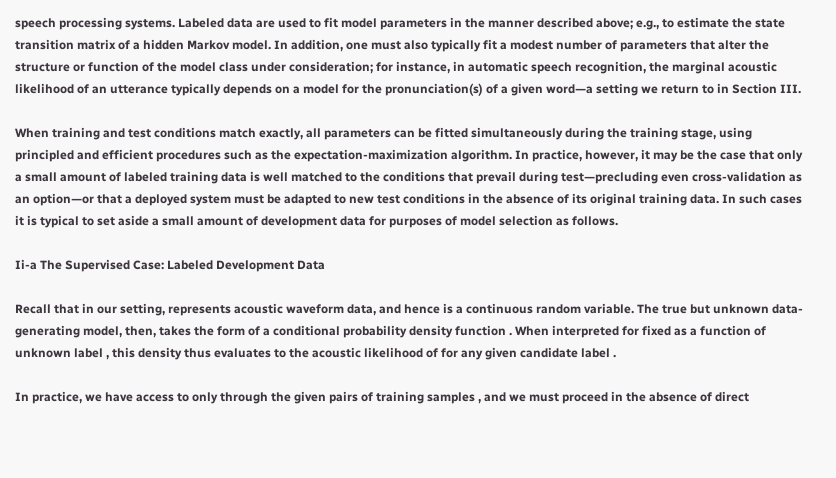speech processing systems. Labeled data are used to fit model parameters in the manner described above; e.g., to estimate the state transition matrix of a hidden Markov model. In addition, one must also typically fit a modest number of parameters that alter the structure or function of the model class under consideration; for instance, in automatic speech recognition, the marginal acoustic likelihood of an utterance typically depends on a model for the pronunciation(s) of a given word—a setting we return to in Section III.

When training and test conditions match exactly, all parameters can be fitted simultaneously during the training stage, using principled and efficient procedures such as the expectation-maximization algorithm. In practice, however, it may be the case that only a small amount of labeled training data is well matched to the conditions that prevail during test—precluding even cross-validation as an option—or that a deployed system must be adapted to new test conditions in the absence of its original training data. In such cases it is typical to set aside a small amount of development data for purposes of model selection as follows.

Ii-a The Supervised Case: Labeled Development Data

Recall that in our setting, represents acoustic waveform data, and hence is a continuous random variable. The true but unknown data-generating model, then, takes the form of a conditional probability density function . When interpreted for fixed as a function of unknown label , this density thus evaluates to the acoustic likelihood of for any given candidate label .

In practice, we have access to only through the given pairs of training samples , and we must proceed in the absence of direct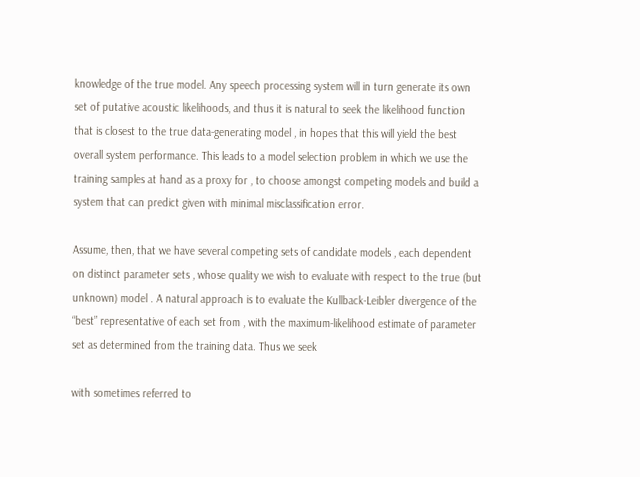knowledge of the true model. Any speech processing system will in turn generate its own set of putative acoustic likelihoods, and thus it is natural to seek the likelihood function that is closest to the true data-generating model , in hopes that this will yield the best overall system performance. This leads to a model selection problem in which we use the training samples at hand as a proxy for , to choose amongst competing models and build a system that can predict given with minimal misclassification error.

Assume, then, that we have several competing sets of candidate models , each dependent on distinct parameter sets , whose quality we wish to evaluate with respect to the true (but unknown) model . A natural approach is to evaluate the Kullback-Leibler divergence of the “best” representative of each set from , with the maximum-likelihood estimate of parameter set as determined from the training data. Thus we seek

with sometimes referred to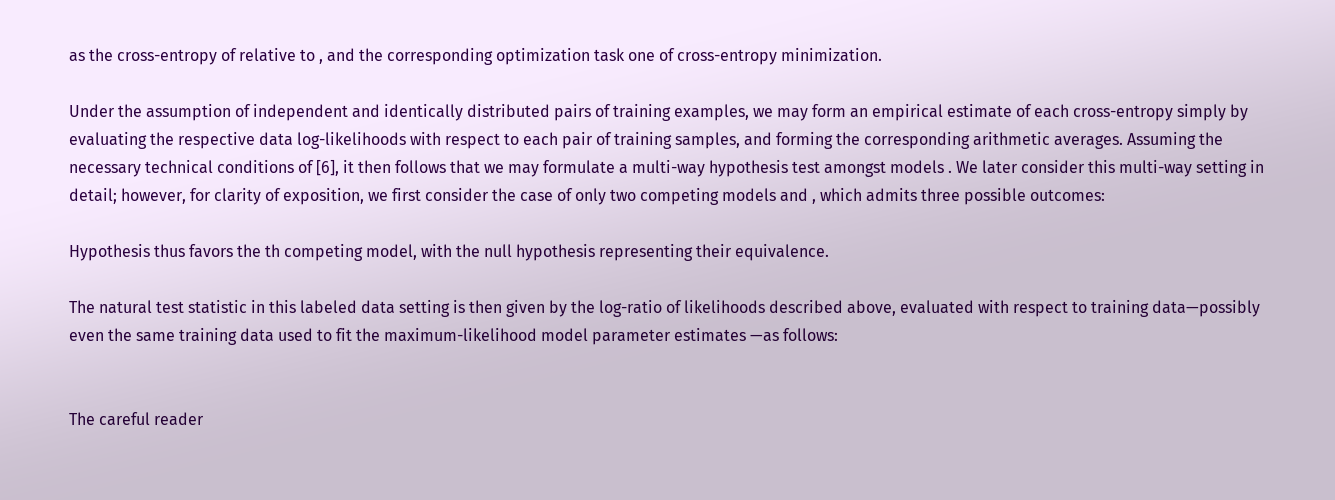as the cross-entropy of relative to , and the corresponding optimization task one of cross-entropy minimization.

Under the assumption of independent and identically distributed pairs of training examples, we may form an empirical estimate of each cross-entropy simply by evaluating the respective data log-likelihoods with respect to each pair of training samples, and forming the corresponding arithmetic averages. Assuming the necessary technical conditions of [6], it then follows that we may formulate a multi-way hypothesis test amongst models . We later consider this multi-way setting in detail; however, for clarity of exposition, we first consider the case of only two competing models and , which admits three possible outcomes:

Hypothesis thus favors the th competing model, with the null hypothesis representing their equivalence.

The natural test statistic in this labeled data setting is then given by the log-ratio of likelihoods described above, evaluated with respect to training data—possibly even the same training data used to fit the maximum-likelihood model parameter estimates —as follows:


The careful reader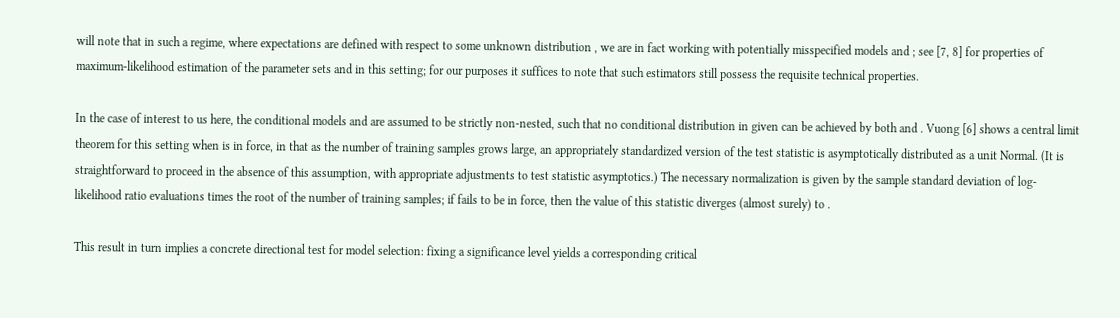will note that in such a regime, where expectations are defined with respect to some unknown distribution , we are in fact working with potentially misspecified models and ; see [7, 8] for properties of maximum-likelihood estimation of the parameter sets and in this setting; for our purposes it suffices to note that such estimators still possess the requisite technical properties.

In the case of interest to us here, the conditional models and are assumed to be strictly non-nested, such that no conditional distribution in given can be achieved by both and . Vuong [6] shows a central limit theorem for this setting when is in force, in that as the number of training samples grows large, an appropriately standardized version of the test statistic is asymptotically distributed as a unit Normal. (It is straightforward to proceed in the absence of this assumption, with appropriate adjustments to test statistic asymptotics.) The necessary normalization is given by the sample standard deviation of log-likelihood ratio evaluations times the root of the number of training samples; if fails to be in force, then the value of this statistic diverges (almost surely) to .

This result in turn implies a concrete directional test for model selection: fixing a significance level yields a corresponding critical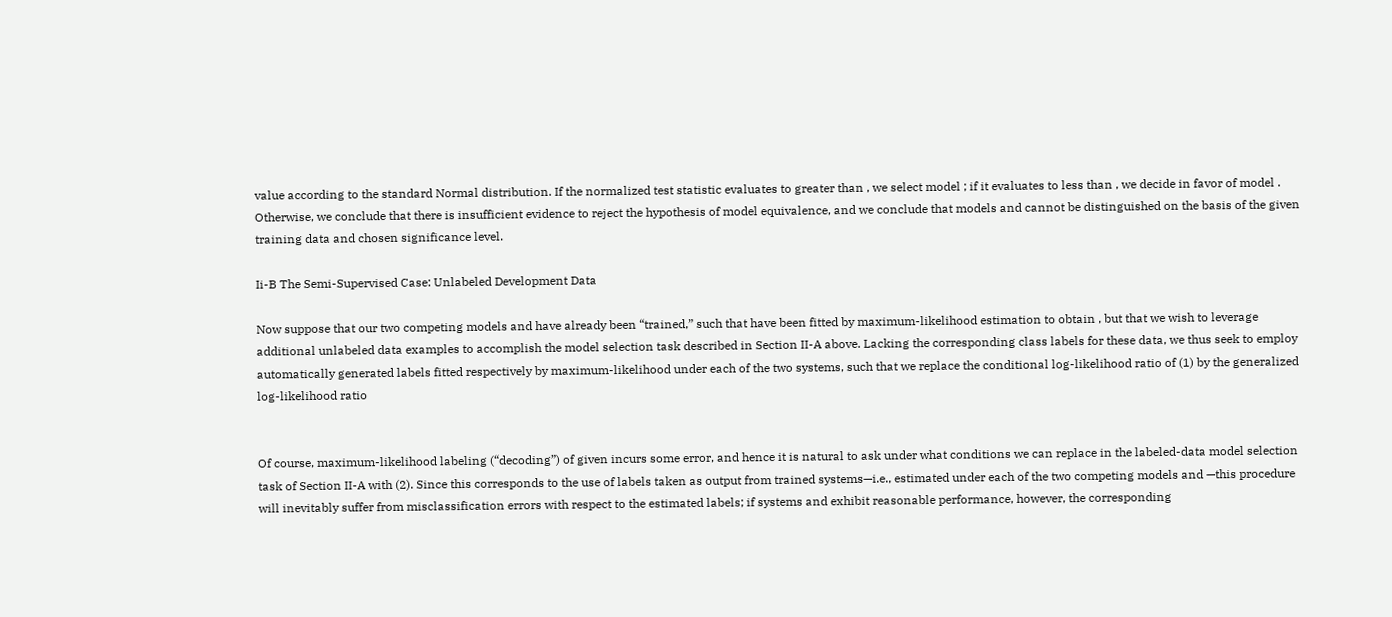value according to the standard Normal distribution. If the normalized test statistic evaluates to greater than , we select model ; if it evaluates to less than , we decide in favor of model . Otherwise, we conclude that there is insufficient evidence to reject the hypothesis of model equivalence, and we conclude that models and cannot be distinguished on the basis of the given training data and chosen significance level.

Ii-B The Semi-Supervised Case: Unlabeled Development Data

Now suppose that our two competing models and have already been “trained,” such that have been fitted by maximum-likelihood estimation to obtain , but that we wish to leverage additional unlabeled data examples to accomplish the model selection task described in Section II-A above. Lacking the corresponding class labels for these data, we thus seek to employ automatically generated labels fitted respectively by maximum-likelihood under each of the two systems, such that we replace the conditional log-likelihood ratio of (1) by the generalized log-likelihood ratio


Of course, maximum-likelihood labeling (“decoding”) of given incurs some error, and hence it is natural to ask under what conditions we can replace in the labeled-data model selection task of Section II-A with (2). Since this corresponds to the use of labels taken as output from trained systems—i.e., estimated under each of the two competing models and —this procedure will inevitably suffer from misclassification errors with respect to the estimated labels; if systems and exhibit reasonable performance, however, the corresponding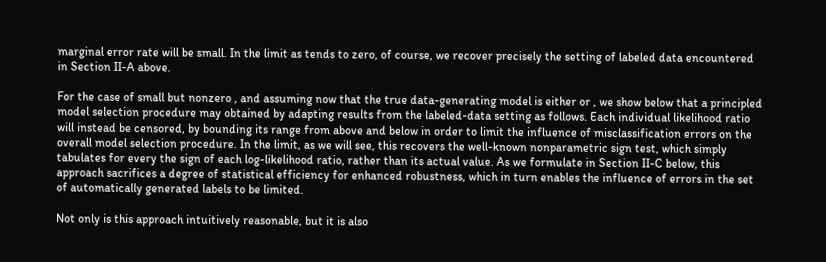marginal error rate will be small. In the limit as tends to zero, of course, we recover precisely the setting of labeled data encountered in Section II-A above.

For the case of small but nonzero , and assuming now that the true data-generating model is either or , we show below that a principled model selection procedure may obtained by adapting results from the labeled-data setting as follows. Each individual likelihood ratio will instead be censored, by bounding its range from above and below in order to limit the influence of misclassification errors on the overall model selection procedure. In the limit, as we will see, this recovers the well-known nonparametric sign test, which simply tabulates for every the sign of each log-likelihood ratio, rather than its actual value. As we formulate in Section II-C below, this approach sacrifices a degree of statistical efficiency for enhanced robustness, which in turn enables the influence of errors in the set of automatically generated labels to be limited.

Not only is this approach intuitively reasonable, but it is also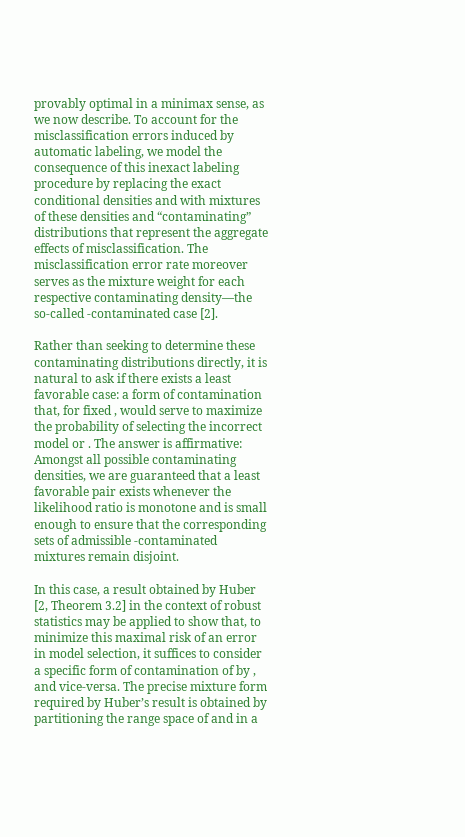provably optimal in a minimax sense, as we now describe. To account for the misclassification errors induced by automatic labeling, we model the consequence of this inexact labeling procedure by replacing the exact conditional densities and with mixtures of these densities and “contaminating” distributions that represent the aggregate effects of misclassification. The misclassification error rate moreover serves as the mixture weight for each respective contaminating density—the so-called -contaminated case [2].

Rather than seeking to determine these contaminating distributions directly, it is natural to ask if there exists a least favorable case: a form of contamination that, for fixed , would serve to maximize the probability of selecting the incorrect model or . The answer is affirmative: Amongst all possible contaminating densities, we are guaranteed that a least favorable pair exists whenever the likelihood ratio is monotone and is small enough to ensure that the corresponding sets of admissible -contaminated mixtures remain disjoint.

In this case, a result obtained by Huber [2, Theorem 3.2] in the context of robust statistics may be applied to show that, to minimize this maximal risk of an error in model selection, it suffices to consider a specific form of contamination of by , and vice-versa. The precise mixture form required by Huber’s result is obtained by partitioning the range space of and in a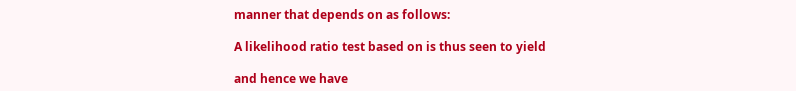manner that depends on as follows:

A likelihood ratio test based on is thus seen to yield

and hence we have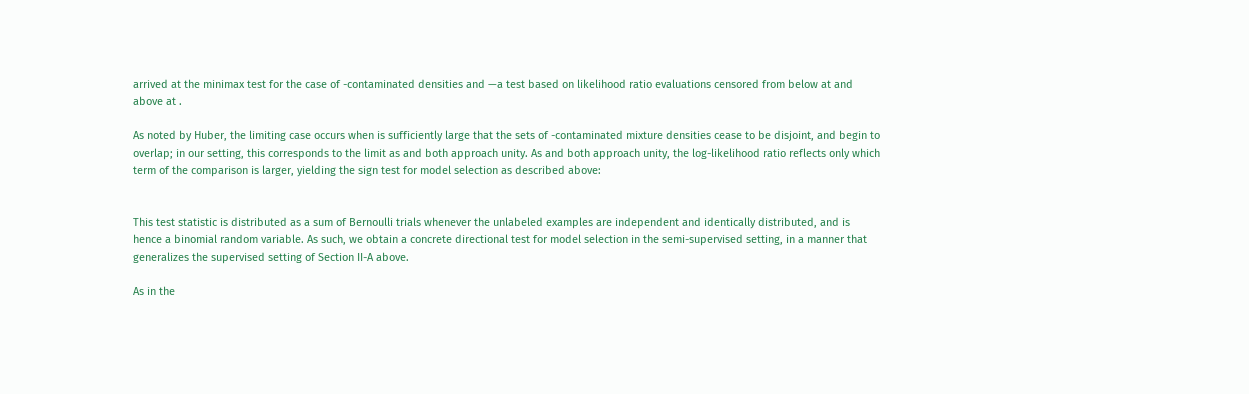arrived at the minimax test for the case of -contaminated densities and —a test based on likelihood ratio evaluations censored from below at and above at .

As noted by Huber, the limiting case occurs when is sufficiently large that the sets of -contaminated mixture densities cease to be disjoint, and begin to overlap; in our setting, this corresponds to the limit as and both approach unity. As and both approach unity, the log-likelihood ratio reflects only which term of the comparison is larger, yielding the sign test for model selection as described above:


This test statistic is distributed as a sum of Bernoulli trials whenever the unlabeled examples are independent and identically distributed, and is hence a binomial random variable. As such, we obtain a concrete directional test for model selection in the semi-supervised setting, in a manner that generalizes the supervised setting of Section II-A above.

As in the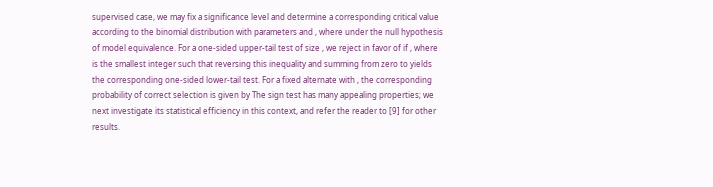supervised case, we may fix a significance level and determine a corresponding critical value according to the binomial distribution with parameters and , where under the null hypothesis of model equivalence. For a one-sided upper-tail test of size , we reject in favor of if , where is the smallest integer such that reversing this inequality and summing from zero to yields the corresponding one-sided lower-tail test. For a fixed alternate with , the corresponding probability of correct selection is given by The sign test has many appealing properties; we next investigate its statistical efficiency in this context, and refer the reader to [9] for other results.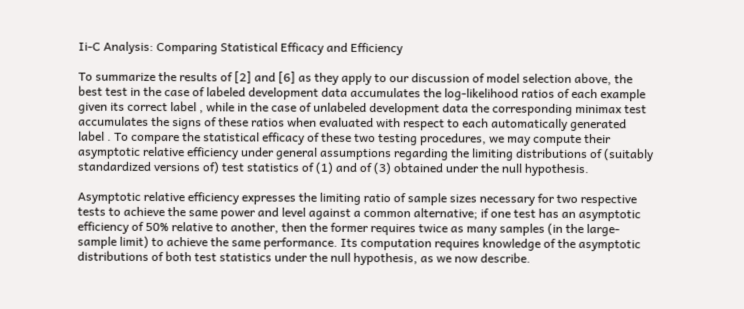Ii-C Analysis: Comparing Statistical Efficacy and Efficiency

To summarize the results of [2] and [6] as they apply to our discussion of model selection above, the best test in the case of labeled development data accumulates the log-likelihood ratios of each example given its correct label , while in the case of unlabeled development data the corresponding minimax test accumulates the signs of these ratios when evaluated with respect to each automatically generated label . To compare the statistical efficacy of these two testing procedures, we may compute their asymptotic relative efficiency under general assumptions regarding the limiting distributions of (suitably standardized versions of) test statistics of (1) and of (3) obtained under the null hypothesis.

Asymptotic relative efficiency expresses the limiting ratio of sample sizes necessary for two respective tests to achieve the same power and level against a common alternative; if one test has an asymptotic efficiency of 50% relative to another, then the former requires twice as many samples (in the large-sample limit) to achieve the same performance. Its computation requires knowledge of the asymptotic distributions of both test statistics under the null hypothesis, as we now describe.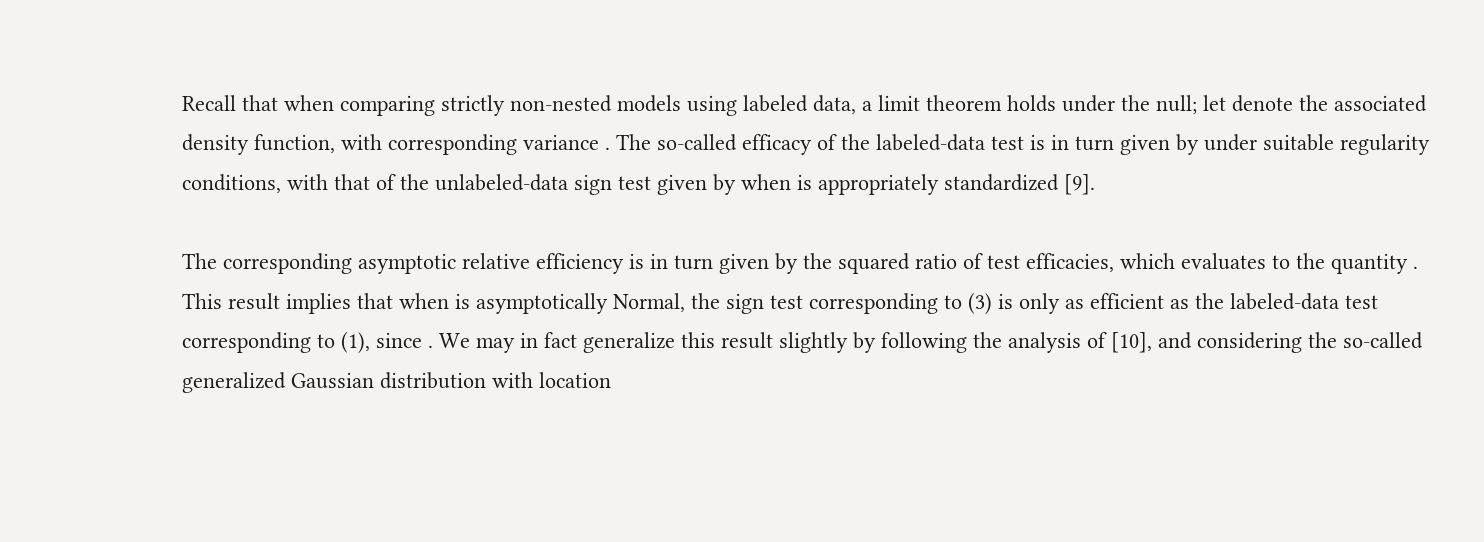Recall that when comparing strictly non-nested models using labeled data, a limit theorem holds under the null; let denote the associated density function, with corresponding variance . The so-called efficacy of the labeled-data test is in turn given by under suitable regularity conditions, with that of the unlabeled-data sign test given by when is appropriately standardized [9].

The corresponding asymptotic relative efficiency is in turn given by the squared ratio of test efficacies, which evaluates to the quantity . This result implies that when is asymptotically Normal, the sign test corresponding to (3) is only as efficient as the labeled-data test corresponding to (1), since . We may in fact generalize this result slightly by following the analysis of [10], and considering the so-called generalized Gaussian distribution with location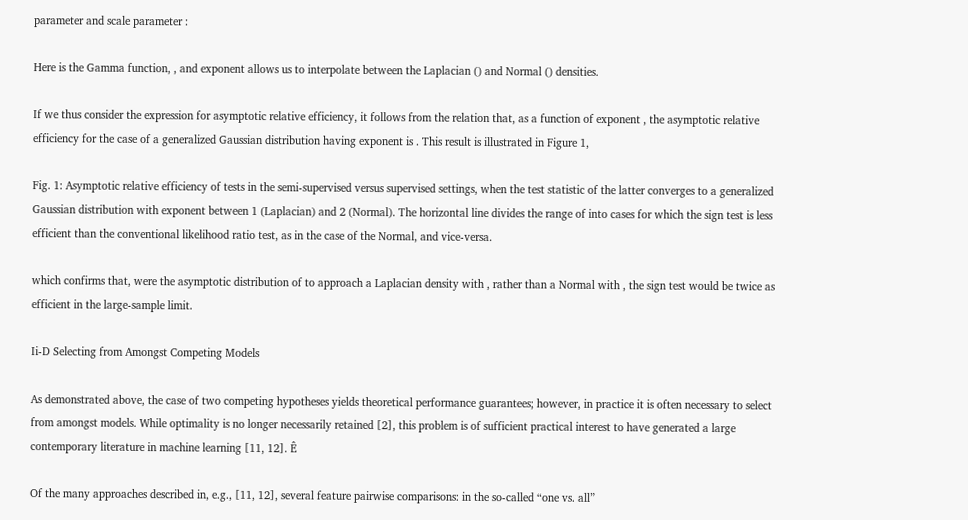parameter and scale parameter :

Here is the Gamma function, , and exponent allows us to interpolate between the Laplacian () and Normal () densities.

If we thus consider the expression for asymptotic relative efficiency, it follows from the relation that, as a function of exponent , the asymptotic relative efficiency for the case of a generalized Gaussian distribution having exponent is . This result is illustrated in Figure 1,

Fig. 1: Asymptotic relative efficiency of tests in the semi-supervised versus supervised settings, when the test statistic of the latter converges to a generalized Gaussian distribution with exponent between 1 (Laplacian) and 2 (Normal). The horizontal line divides the range of into cases for which the sign test is less efficient than the conventional likelihood ratio test, as in the case of the Normal, and vice-versa.

which confirms that, were the asymptotic distribution of to approach a Laplacian density with , rather than a Normal with , the sign test would be twice as efficient in the large-sample limit.

Ii-D Selecting from Amongst Competing Models

As demonstrated above, the case of two competing hypotheses yields theoretical performance guarantees; however, in practice it is often necessary to select from amongst models. While optimality is no longer necessarily retained [2], this problem is of sufficient practical interest to have generated a large contemporary literature in machine learning [11, 12]. Ê

Of the many approaches described in, e.g., [11, 12], several feature pairwise comparisons: in the so-called “one vs. all”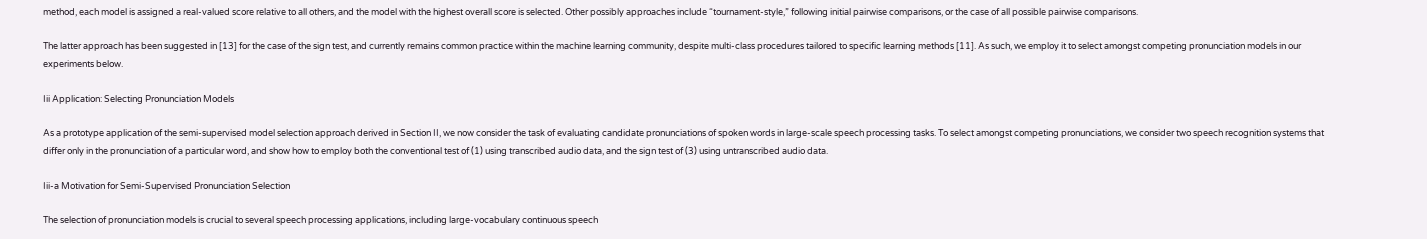method, each model is assigned a real-valued score relative to all others, and the model with the highest overall score is selected. Other possibly approaches include “tournament-style,” following initial pairwise comparisons, or the case of all possible pairwise comparisons.

The latter approach has been suggested in [13] for the case of the sign test, and currently remains common practice within the machine learning community, despite multi-class procedures tailored to specific learning methods [11]. As such, we employ it to select amongst competing pronunciation models in our experiments below.

Iii Application: Selecting Pronunciation Models

As a prototype application of the semi-supervised model selection approach derived in Section II, we now consider the task of evaluating candidate pronunciations of spoken words in large-scale speech processing tasks. To select amongst competing pronunciations, we consider two speech recognition systems that differ only in the pronunciation of a particular word, and show how to employ both the conventional test of (1) using transcribed audio data, and the sign test of (3) using untranscribed audio data.

Iii-a Motivation for Semi-Supervised Pronunciation Selection

The selection of pronunciation models is crucial to several speech processing applications, including large-vocabulary continuous speech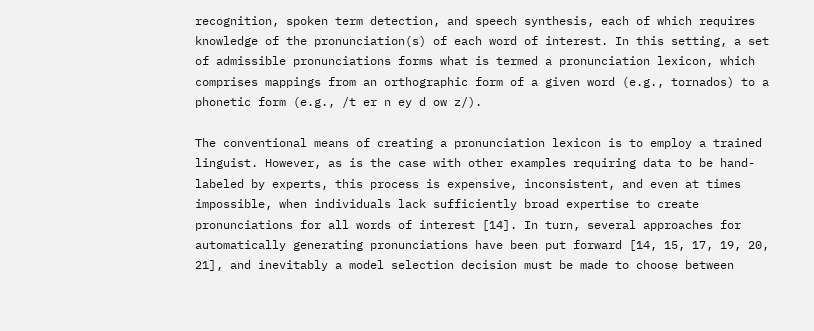recognition, spoken term detection, and speech synthesis, each of which requires knowledge of the pronunciation(s) of each word of interest. In this setting, a set of admissible pronunciations forms what is termed a pronunciation lexicon, which comprises mappings from an orthographic form of a given word (e.g., tornados) to a phonetic form (e.g., /t er n ey d ow z/).

The conventional means of creating a pronunciation lexicon is to employ a trained linguist. However, as is the case with other examples requiring data to be hand-labeled by experts, this process is expensive, inconsistent, and even at times impossible, when individuals lack sufficiently broad expertise to create pronunciations for all words of interest [14]. In turn, several approaches for automatically generating pronunciations have been put forward [14, 15, 17, 19, 20, 21], and inevitably a model selection decision must be made to choose between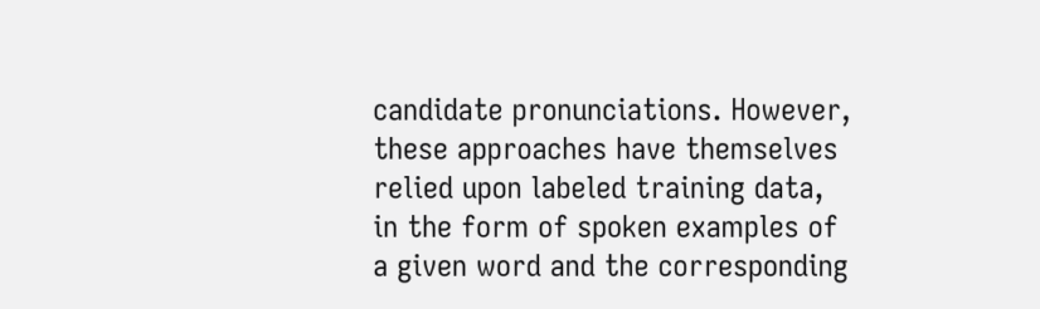candidate pronunciations. However, these approaches have themselves relied upon labeled training data, in the form of spoken examples of a given word and the corresponding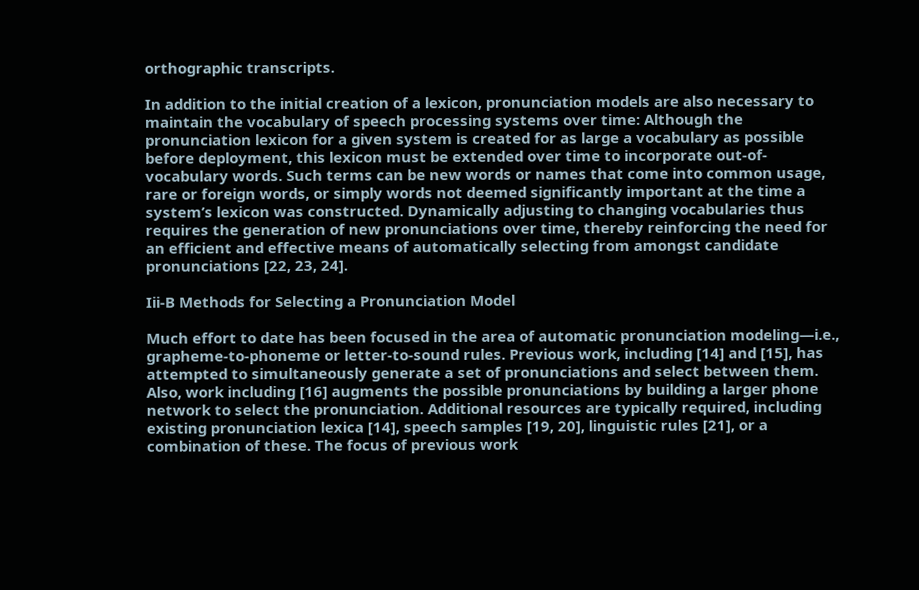orthographic transcripts.

In addition to the initial creation of a lexicon, pronunciation models are also necessary to maintain the vocabulary of speech processing systems over time: Although the pronunciation lexicon for a given system is created for as large a vocabulary as possible before deployment, this lexicon must be extended over time to incorporate out-of-vocabulary words. Such terms can be new words or names that come into common usage, rare or foreign words, or simply words not deemed significantly important at the time a system’s lexicon was constructed. Dynamically adjusting to changing vocabularies thus requires the generation of new pronunciations over time, thereby reinforcing the need for an efficient and effective means of automatically selecting from amongst candidate pronunciations [22, 23, 24].

Iii-B Methods for Selecting a Pronunciation Model

Much effort to date has been focused in the area of automatic pronunciation modeling—i.e., grapheme-to-phoneme or letter-to-sound rules. Previous work, including [14] and [15], has attempted to simultaneously generate a set of pronunciations and select between them. Also, work including [16] augments the possible pronunciations by building a larger phone network to select the pronunciation. Additional resources are typically required, including existing pronunciation lexica [14], speech samples [19, 20], linguistic rules [21], or a combination of these. The focus of previous work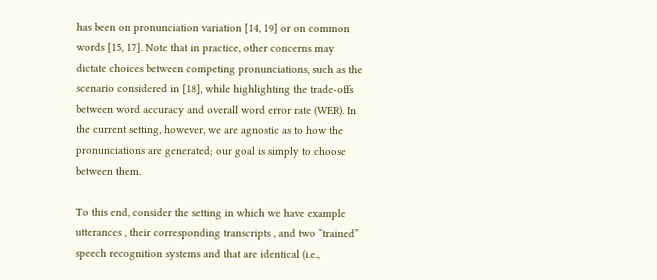has been on pronunciation variation [14, 19] or on common words [15, 17]. Note that in practice, other concerns may dictate choices between competing pronunciations, such as the scenario considered in [18], while highlighting the trade-offs between word accuracy and overall word error rate (WER). In the current setting, however, we are agnostic as to how the pronunciations are generated; our goal is simply to choose between them.

To this end, consider the setting in which we have example utterances , their corresponding transcripts , and two “trained” speech recognition systems and that are identical (i.e.,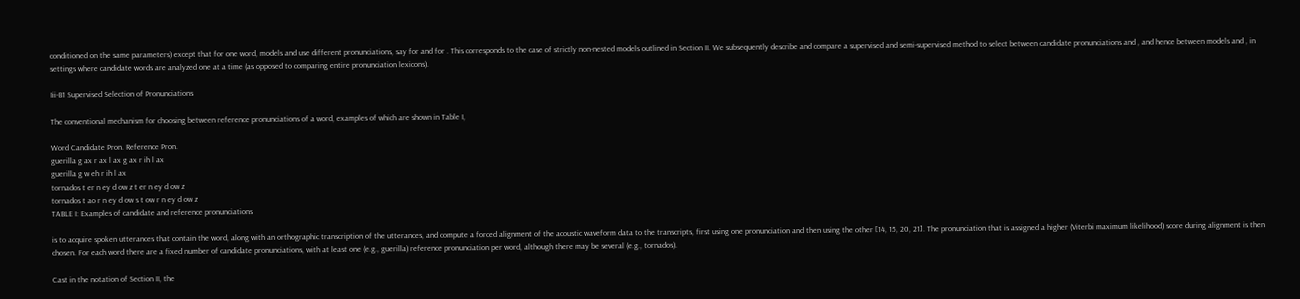conditioned on the same parameters) except that for one word, models and use different pronunciations, say for and for . This corresponds to the case of strictly non-nested models outlined in Section II. We subsequently describe and compare a supervised and semi-supervised method to select between candidate pronunciations and , and hence between models and , in settings where candidate words are analyzed one at a time (as opposed to comparing entire pronunciation lexicons).

Iii-B1 Supervised Selection of Pronunciations

The conventional mechanism for choosing between reference pronunciations of a word, examples of which are shown in Table I,

Word Candidate Pron. Reference Pron.
guerilla g ax r ax l ax g ax r ih l ax
guerilla g w eh r ih l ax
tornados t er n ey d ow z t er n ey d ow z
tornados t ao r n ey d ow s t ow r n ey d ow z
TABLE I: Examples of candidate and reference pronunciations

is to acquire spoken utterances that contain the word, along with an orthographic transcription of the utterances, and compute a forced alignment of the acoustic waveform data to the transcripts, first using one pronunciation and then using the other [14, 15, 20, 21]. The pronunciation that is assigned a higher (Viterbi maximum likelihood) score during alignment is then chosen. For each word there are a fixed number of candidate pronunciations, with at least one (e.g., guerilla) reference pronunciation per word, although there may be several (e.g., tornados).

Cast in the notation of Section II, the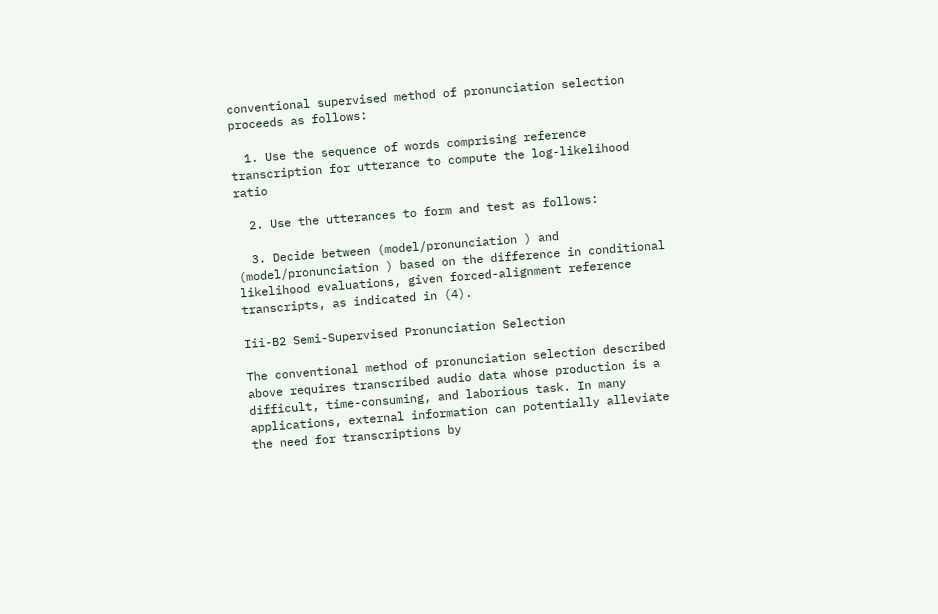conventional supervised method of pronunciation selection proceeds as follows:

  1. Use the sequence of words comprising reference transcription for utterance to compute the log-likelihood ratio

  2. Use the utterances to form and test as follows:

  3. Decide between (model/pronunciation ) and (model/pronunciation ) based on the difference in conditional likelihood evaluations, given forced-alignment reference transcripts, as indicated in (4).

Iii-B2 Semi-Supervised Pronunciation Selection

The conventional method of pronunciation selection described above requires transcribed audio data whose production is a difficult, time-consuming, and laborious task. In many applications, external information can potentially alleviate the need for transcriptions by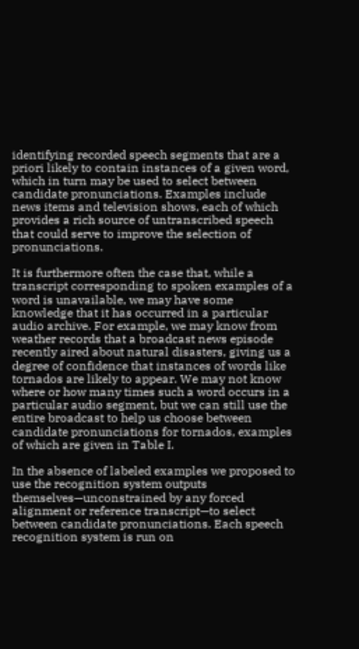identifying recorded speech segments that are a priori likely to contain instances of a given word, which in turn may be used to select between candidate pronunciations. Examples include news items and television shows, each of which provides a rich source of untranscribed speech that could serve to improve the selection of pronunciations.

It is furthermore often the case that, while a transcript corresponding to spoken examples of a word is unavailable, we may have some knowledge that it has occurred in a particular audio archive. For example, we may know from weather records that a broadcast news episode recently aired about natural disasters, giving us a degree of confidence that instances of words like tornados are likely to appear. We may not know where or how many times such a word occurs in a particular audio segment, but we can still use the entire broadcast to help us choose between candidate pronunciations for tornados, examples of which are given in Table I.

In the absence of labeled examples we proposed to use the recognition system outputs themselves—unconstrained by any forced alignment or reference transcript—to select between candidate pronunciations. Each speech recognition system is run on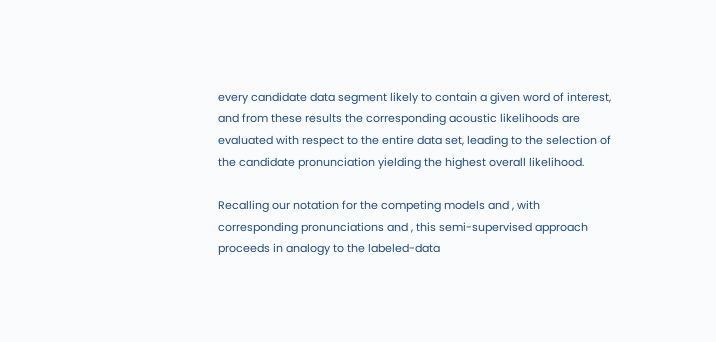every candidate data segment likely to contain a given word of interest, and from these results the corresponding acoustic likelihoods are evaluated with respect to the entire data set, leading to the selection of the candidate pronunciation yielding the highest overall likelihood.

Recalling our notation for the competing models and , with corresponding pronunciations and , this semi-supervised approach proceeds in analogy to the labeled-data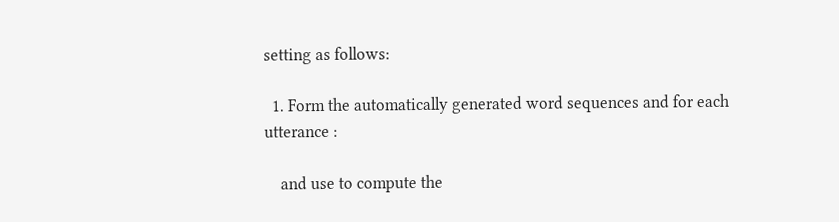setting as follows:

  1. Form the automatically generated word sequences and for each utterance :

    and use to compute the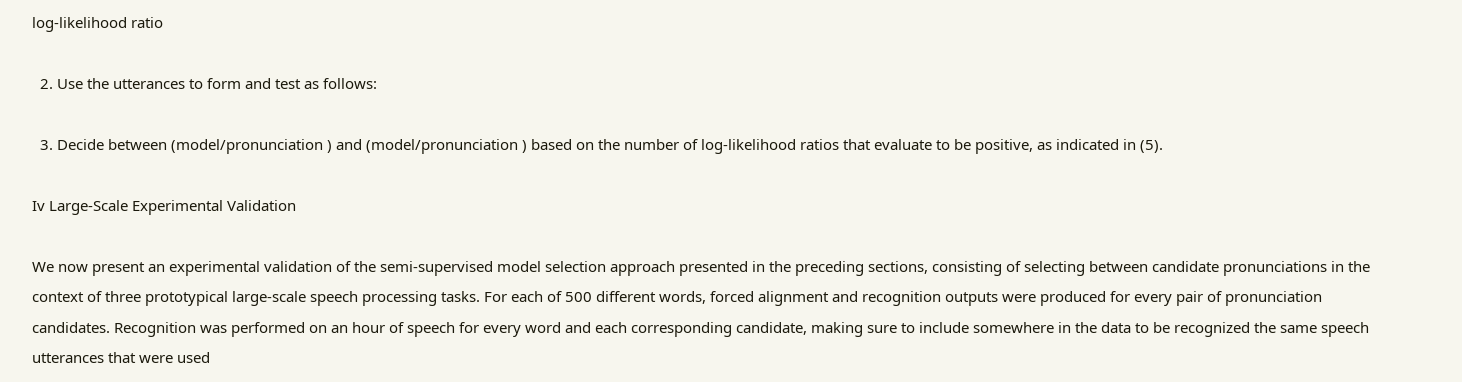log-likelihood ratio

  2. Use the utterances to form and test as follows:

  3. Decide between (model/pronunciation ) and (model/pronunciation ) based on the number of log-likelihood ratios that evaluate to be positive, as indicated in (5).

Iv Large-Scale Experimental Validation

We now present an experimental validation of the semi-supervised model selection approach presented in the preceding sections, consisting of selecting between candidate pronunciations in the context of three prototypical large-scale speech processing tasks. For each of 500 different words, forced alignment and recognition outputs were produced for every pair of pronunciation candidates. Recognition was performed on an hour of speech for every word and each corresponding candidate, making sure to include somewhere in the data to be recognized the same speech utterances that were used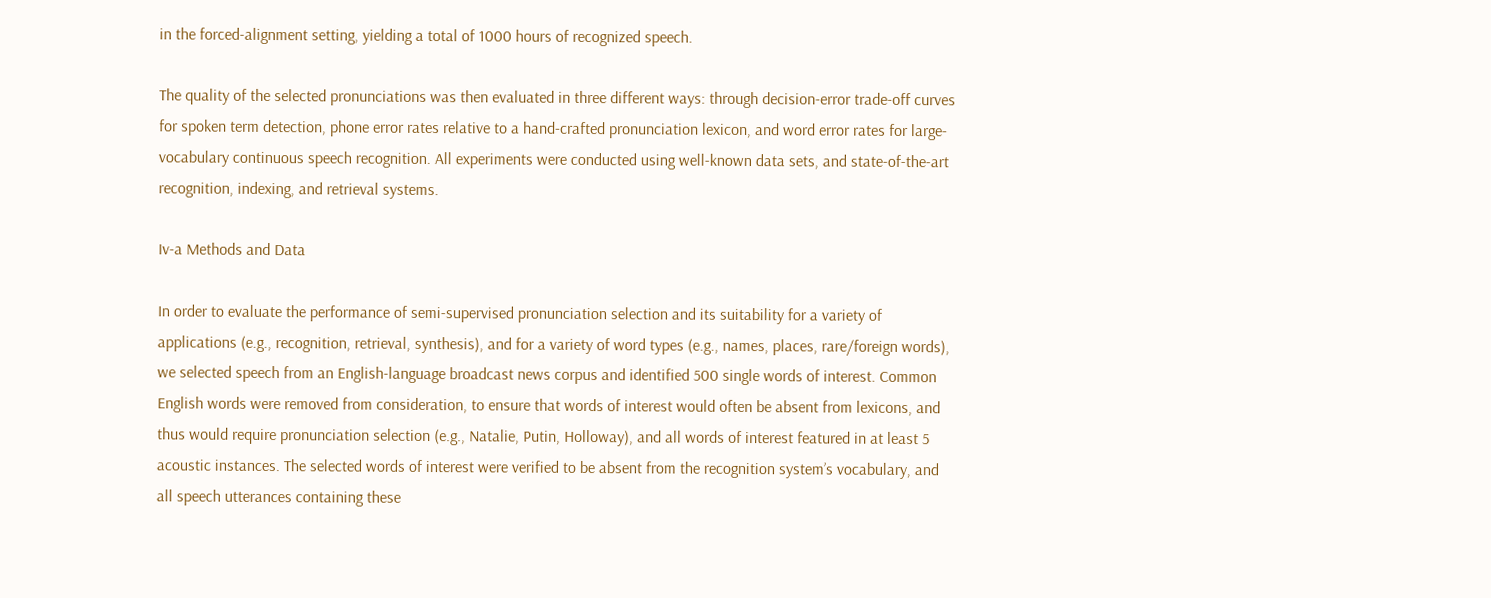in the forced-alignment setting, yielding a total of 1000 hours of recognized speech.

The quality of the selected pronunciations was then evaluated in three different ways: through decision-error trade-off curves for spoken term detection, phone error rates relative to a hand-crafted pronunciation lexicon, and word error rates for large-vocabulary continuous speech recognition. All experiments were conducted using well-known data sets, and state-of-the-art recognition, indexing, and retrieval systems.

Iv-a Methods and Data

In order to evaluate the performance of semi-supervised pronunciation selection and its suitability for a variety of applications (e.g., recognition, retrieval, synthesis), and for a variety of word types (e.g., names, places, rare/foreign words), we selected speech from an English-language broadcast news corpus and identified 500 single words of interest. Common English words were removed from consideration, to ensure that words of interest would often be absent from lexicons, and thus would require pronunciation selection (e.g., Natalie, Putin, Holloway), and all words of interest featured in at least 5 acoustic instances. The selected words of interest were verified to be absent from the recognition system’s vocabulary, and all speech utterances containing these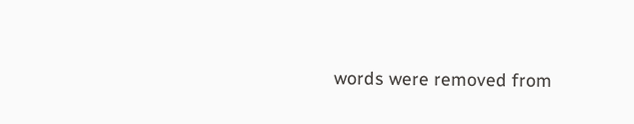words were removed from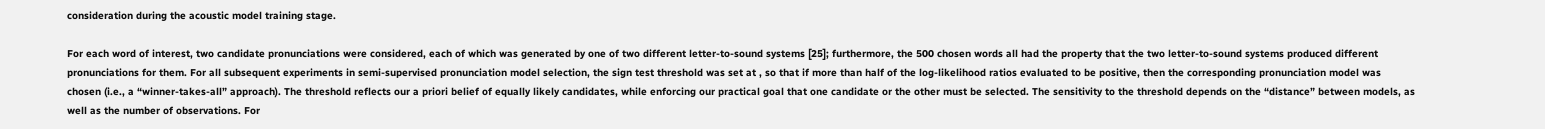consideration during the acoustic model training stage.

For each word of interest, two candidate pronunciations were considered, each of which was generated by one of two different letter-to-sound systems [25]; furthermore, the 500 chosen words all had the property that the two letter-to-sound systems produced different pronunciations for them. For all subsequent experiments in semi-supervised pronunciation model selection, the sign test threshold was set at , so that if more than half of the log-likelihood ratios evaluated to be positive, then the corresponding pronunciation model was chosen (i.e., a “winner-takes-all” approach). The threshold reflects our a priori belief of equally likely candidates, while enforcing our practical goal that one candidate or the other must be selected. The sensitivity to the threshold depends on the “distance” between models, as well as the number of observations. For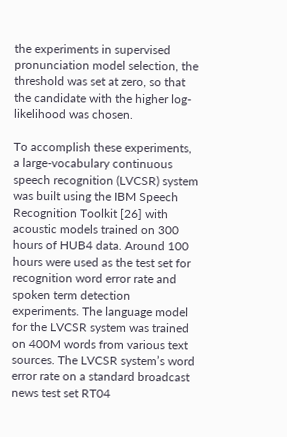the experiments in supervised pronunciation model selection, the threshold was set at zero, so that the candidate with the higher log-likelihood was chosen.

To accomplish these experiments, a large-vocabulary continuous speech recognition (LVCSR) system was built using the IBM Speech Recognition Toolkit [26] with acoustic models trained on 300 hours of HUB4 data. Around 100 hours were used as the test set for recognition word error rate and spoken term detection experiments. The language model for the LVCSR system was trained on 400M words from various text sources. The LVCSR system’s word error rate on a standard broadcast news test set RT04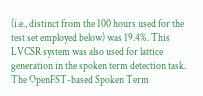(i.e., distinct from the 100 hours used for the test set employed below) was 19.4%. This LVCSR system was also used for lattice generation in the spoken term detection task. The OpenFST-based Spoken Term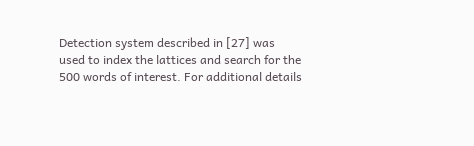Detection system described in [27] was used to index the lattices and search for the 500 words of interest. For additional details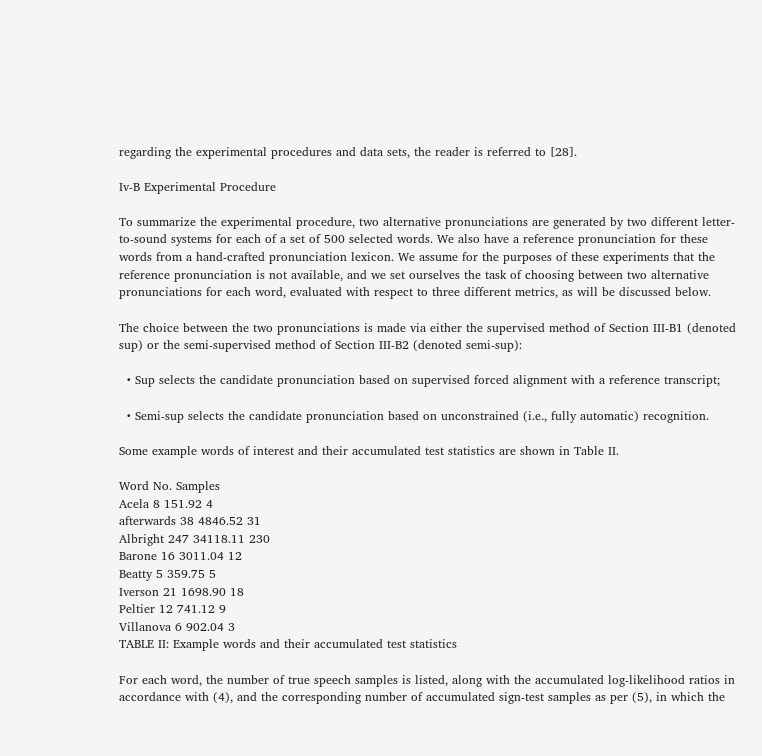regarding the experimental procedures and data sets, the reader is referred to [28].

Iv-B Experimental Procedure

To summarize the experimental procedure, two alternative pronunciations are generated by two different letter-to-sound systems for each of a set of 500 selected words. We also have a reference pronunciation for these words from a hand-crafted pronunciation lexicon. We assume for the purposes of these experiments that the reference pronunciation is not available, and we set ourselves the task of choosing between two alternative pronunciations for each word, evaluated with respect to three different metrics, as will be discussed below.

The choice between the two pronunciations is made via either the supervised method of Section III-B1 (denoted sup) or the semi-supervised method of Section III-B2 (denoted semi-sup):

  • Sup selects the candidate pronunciation based on supervised forced alignment with a reference transcript;

  • Semi-sup selects the candidate pronunciation based on unconstrained (i.e., fully automatic) recognition.

Some example words of interest and their accumulated test statistics are shown in Table II.

Word No. Samples
Acela 8 151.92 4
afterwards 38 4846.52 31
Albright 247 34118.11 230
Barone 16 3011.04 12
Beatty 5 359.75 5
Iverson 21 1698.90 18
Peltier 12 741.12 9
Villanova 6 902.04 3
TABLE II: Example words and their accumulated test statistics

For each word, the number of true speech samples is listed, along with the accumulated log-likelihood ratios in accordance with (4), and the corresponding number of accumulated sign-test samples as per (5), in which the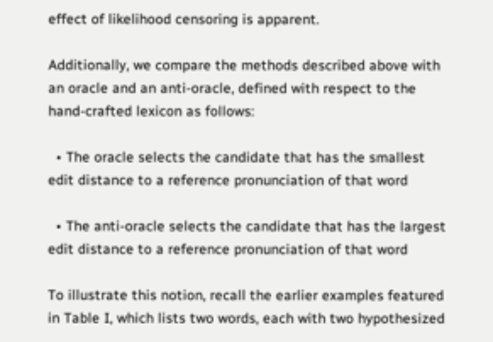effect of likelihood censoring is apparent.

Additionally, we compare the methods described above with an oracle and an anti-oracle, defined with respect to the hand-crafted lexicon as follows:

  • The oracle selects the candidate that has the smallest edit distance to a reference pronunciation of that word

  • The anti-oracle selects the candidate that has the largest edit distance to a reference pronunciation of that word

To illustrate this notion, recall the earlier examples featured in Table I, which lists two words, each with two hypothesized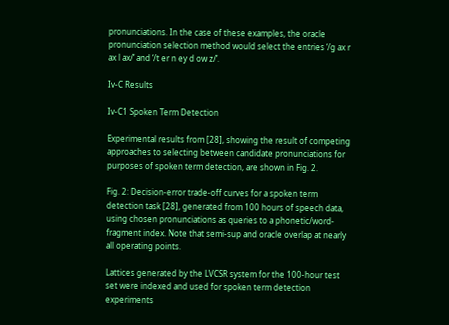pronunciations. In the case of these examples, the oracle pronunciation selection method would select the entries ‘/g ax r ax l ax/’ and ‘/t er n ey d ow z/’.

Iv-C Results

Iv-C1 Spoken Term Detection

Experimental results from [28], showing the result of competing approaches to selecting between candidate pronunciations for purposes of spoken term detection, are shown in Fig. 2.

Fig. 2: Decision-error trade-off curves for a spoken term detection task [28], generated from 100 hours of speech data, using chosen pronunciations as queries to a phonetic/word-fragment index. Note that semi-sup and oracle overlap at nearly all operating points.

Lattices generated by the LVCSR system for the 100-hour test set were indexed and used for spoken term detection experiments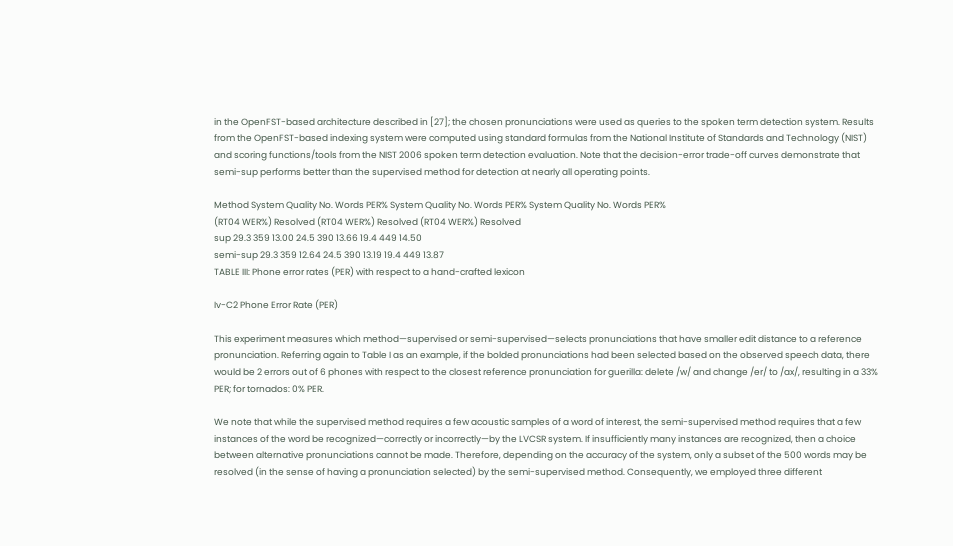in the OpenFST-based architecture described in [27]; the chosen pronunciations were used as queries to the spoken term detection system. Results from the OpenFST-based indexing system were computed using standard formulas from the National Institute of Standards and Technology (NIST) and scoring functions/tools from the NIST 2006 spoken term detection evaluation. Note that the decision-error trade-off curves demonstrate that semi-sup performs better than the supervised method for detection at nearly all operating points.

Method System Quality No. Words PER% System Quality No. Words PER% System Quality No. Words PER%
(RT04 WER%) Resolved (RT04 WER%) Resolved (RT04 WER%) Resolved
sup 29.3 359 13.00 24.5 390 13.66 19.4 449 14.50
semi-sup 29.3 359 12.64 24.5 390 13.19 19.4 449 13.87
TABLE III: Phone error rates (PER) with respect to a hand-crafted lexicon

Iv-C2 Phone Error Rate (PER)

This experiment measures which method—supervised or semi-supervised—selects pronunciations that have smaller edit distance to a reference pronunciation. Referring again to Table I as an example, if the bolded pronunciations had been selected based on the observed speech data, there would be 2 errors out of 6 phones with respect to the closest reference pronunciation for guerilla: delete /w/ and change /er/ to /ax/, resulting in a 33% PER; for tornados: 0% PER.

We note that while the supervised method requires a few acoustic samples of a word of interest, the semi-supervised method requires that a few instances of the word be recognized—correctly or incorrectly—by the LVCSR system. If insufficiently many instances are recognized, then a choice between alternative pronunciations cannot be made. Therefore, depending on the accuracy of the system, only a subset of the 500 words may be resolved (in the sense of having a pronunciation selected) by the semi-supervised method. Consequently, we employed three different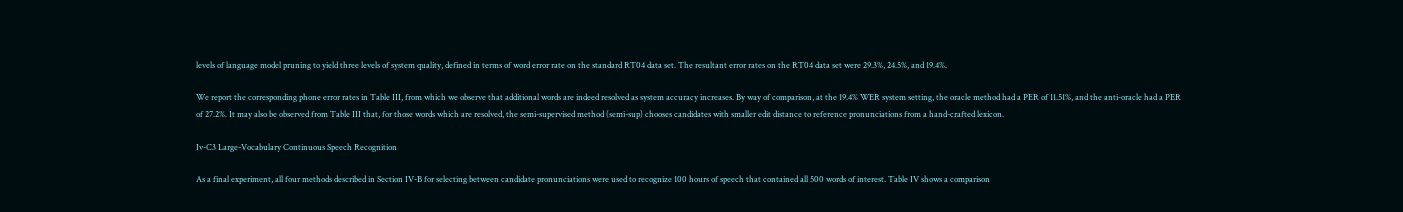levels of language model pruning to yield three levels of system quality, defined in terms of word error rate on the standard RT04 data set. The resultant error rates on the RT04 data set were 29.3%, 24.5%, and 19.4%.

We report the corresponding phone error rates in Table III, from which we observe that additional words are indeed resolved as system accuracy increases. By way of comparison, at the 19.4% WER system setting, the oracle method had a PER of 11.51%, and the anti-oracle had a PER of 27.2%. It may also be observed from Table III that, for those words which are resolved, the semi-supervised method (semi-sup) chooses candidates with smaller edit distance to reference pronunciations from a hand-crafted lexicon.

Iv-C3 Large-Vocabulary Continuous Speech Recognition

As a final experiment, all four methods described in Section IV-B for selecting between candidate pronunciations were used to recognize 100 hours of speech that contained all 500 words of interest. Table IV shows a comparison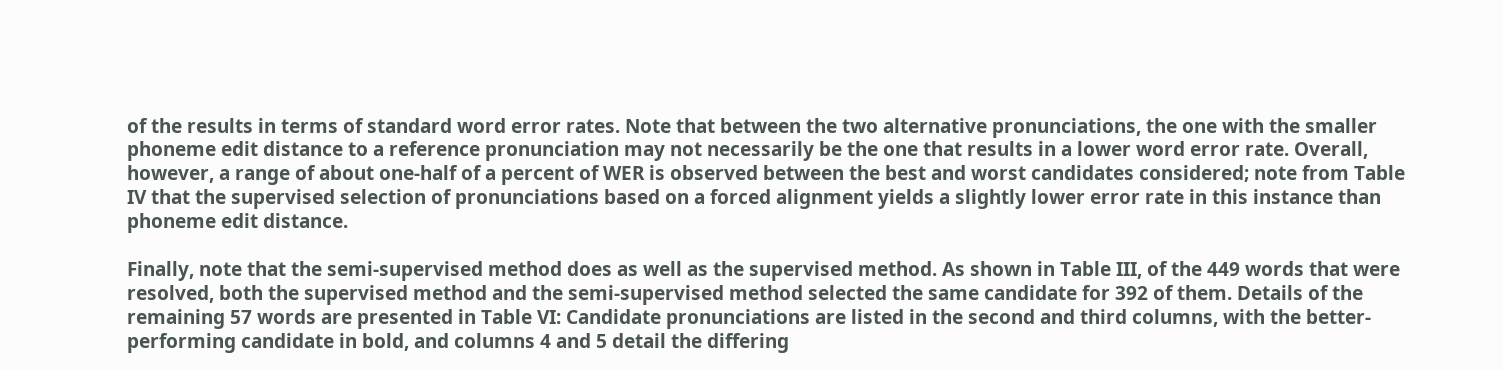of the results in terms of standard word error rates. Note that between the two alternative pronunciations, the one with the smaller phoneme edit distance to a reference pronunciation may not necessarily be the one that results in a lower word error rate. Overall, however, a range of about one-half of a percent of WER is observed between the best and worst candidates considered; note from Table IV that the supervised selection of pronunciations based on a forced alignment yields a slightly lower error rate in this instance than phoneme edit distance.

Finally, note that the semi-supervised method does as well as the supervised method. As shown in Table III, of the 449 words that were resolved, both the supervised method and the semi-supervised method selected the same candidate for 392 of them. Details of the remaining 57 words are presented in Table VI: Candidate pronunciations are listed in the second and third columns, with the better-performing candidate in bold, and columns 4 and 5 detail the differing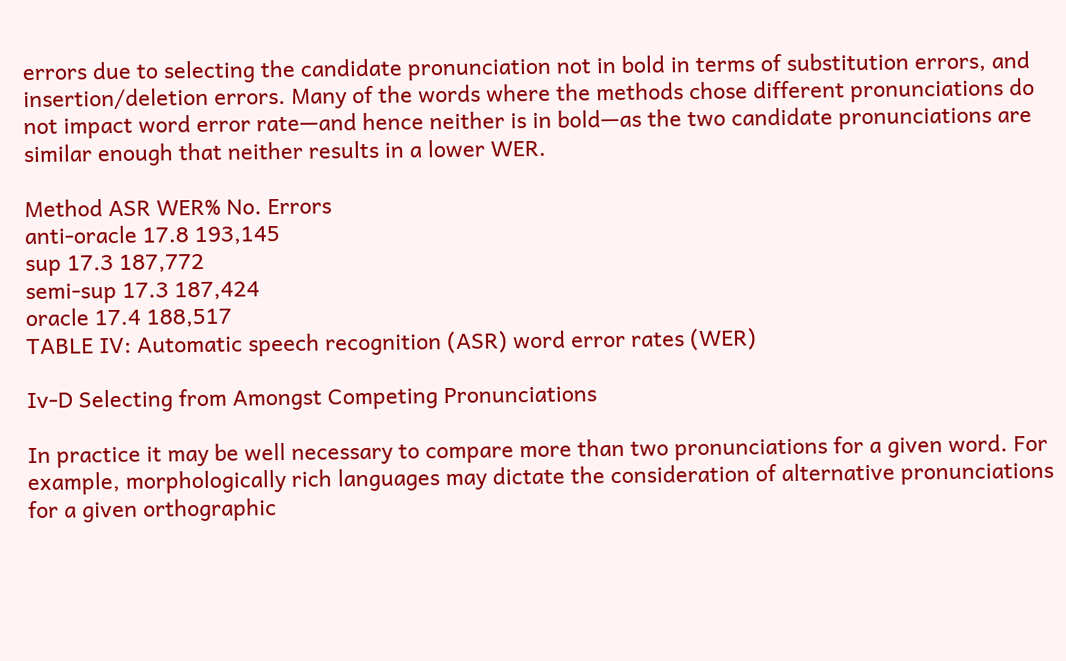errors due to selecting the candidate pronunciation not in bold in terms of substitution errors, and insertion/deletion errors. Many of the words where the methods chose different pronunciations do not impact word error rate—and hence neither is in bold—as the two candidate pronunciations are similar enough that neither results in a lower WER.

Method ASR WER% No. Errors
anti-oracle 17.8 193,145
sup 17.3 187,772
semi-sup 17.3 187,424
oracle 17.4 188,517
TABLE IV: Automatic speech recognition (ASR) word error rates (WER)

Iv-D Selecting from Amongst Competing Pronunciations

In practice it may be well necessary to compare more than two pronunciations for a given word. For example, morphologically rich languages may dictate the consideration of alternative pronunciations for a given orthographic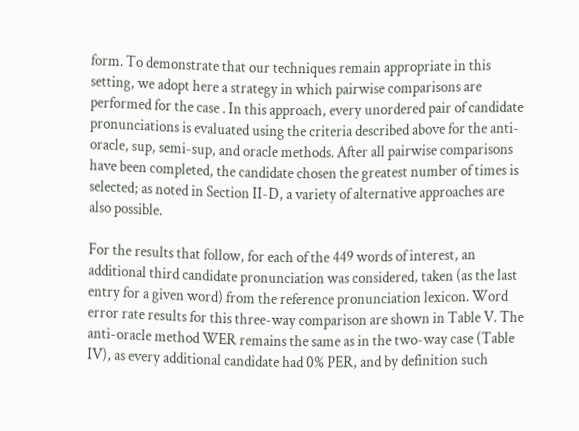form. To demonstrate that our techniques remain appropriate in this setting, we adopt here a strategy in which pairwise comparisons are performed for the case . In this approach, every unordered pair of candidate pronunciations is evaluated using the criteria described above for the anti-oracle, sup, semi-sup, and oracle methods. After all pairwise comparisons have been completed, the candidate chosen the greatest number of times is selected; as noted in Section II-D, a variety of alternative approaches are also possible.

For the results that follow, for each of the 449 words of interest, an additional third candidate pronunciation was considered, taken (as the last entry for a given word) from the reference pronunciation lexicon. Word error rate results for this three-way comparison are shown in Table V. The anti-oracle method WER remains the same as in the two-way case (Table IV), as every additional candidate had 0% PER, and by definition such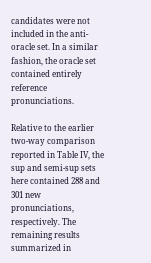candidates were not included in the anti-oracle set. In a similar fashion, the oracle set contained entirely reference pronunciations.

Relative to the earlier two-way comparison reported in Table IV, the sup and semi-sup sets here contained 288 and 301 new pronunciations, respectively. The remaining results summarized in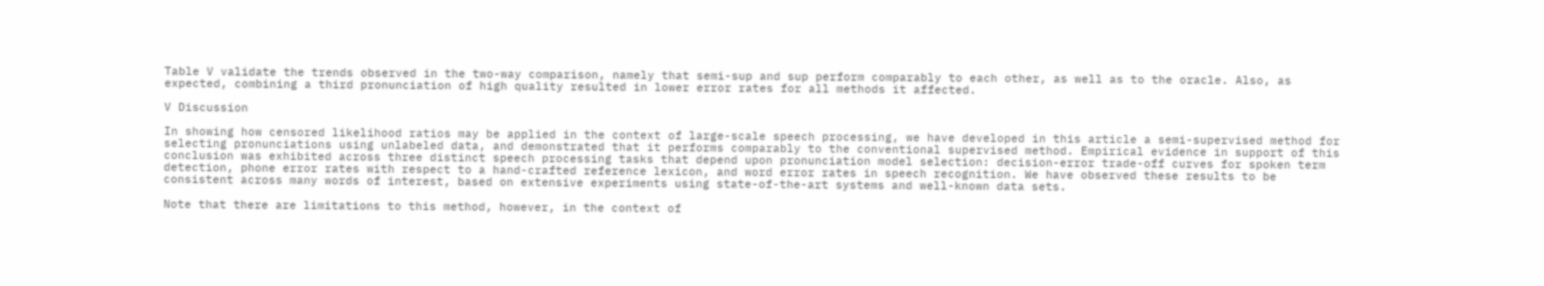Table V validate the trends observed in the two-way comparison, namely that semi-sup and sup perform comparably to each other, as well as to the oracle. Also, as expected, combining a third pronunciation of high quality resulted in lower error rates for all methods it affected.

V Discussion

In showing how censored likelihood ratios may be applied in the context of large-scale speech processing, we have developed in this article a semi-supervised method for selecting pronunciations using unlabeled data, and demonstrated that it performs comparably to the conventional supervised method. Empirical evidence in support of this conclusion was exhibited across three distinct speech processing tasks that depend upon pronunciation model selection: decision-error trade-off curves for spoken term detection, phone error rates with respect to a hand-crafted reference lexicon, and word error rates in speech recognition. We have observed these results to be consistent across many words of interest, based on extensive experiments using state-of-the-art systems and well-known data sets.

Note that there are limitations to this method, however, in the context of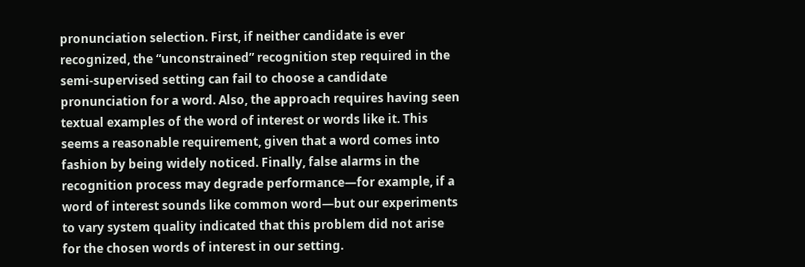pronunciation selection. First, if neither candidate is ever recognized, the “unconstrained” recognition step required in the semi-supervised setting can fail to choose a candidate pronunciation for a word. Also, the approach requires having seen textual examples of the word of interest or words like it. This seems a reasonable requirement, given that a word comes into fashion by being widely noticed. Finally, false alarms in the recognition process may degrade performance—for example, if a word of interest sounds like common word—but our experiments to vary system quality indicated that this problem did not arise for the chosen words of interest in our setting.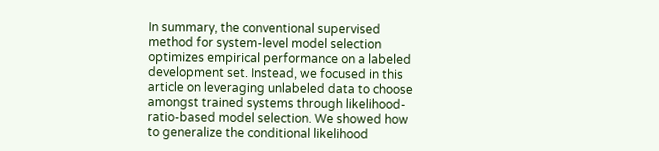In summary, the conventional supervised method for system-level model selection optimizes empirical performance on a labeled development set. Instead, we focused in this article on leveraging unlabeled data to choose amongst trained systems through likelihood-ratio-based model selection. We showed how to generalize the conditional likelihood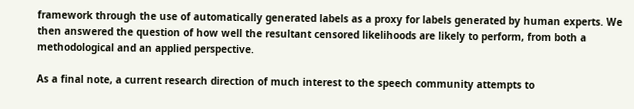framework through the use of automatically generated labels as a proxy for labels generated by human experts. We then answered the question of how well the resultant censored likelihoods are likely to perform, from both a methodological and an applied perspective.

As a final note, a current research direction of much interest to the speech community attempts to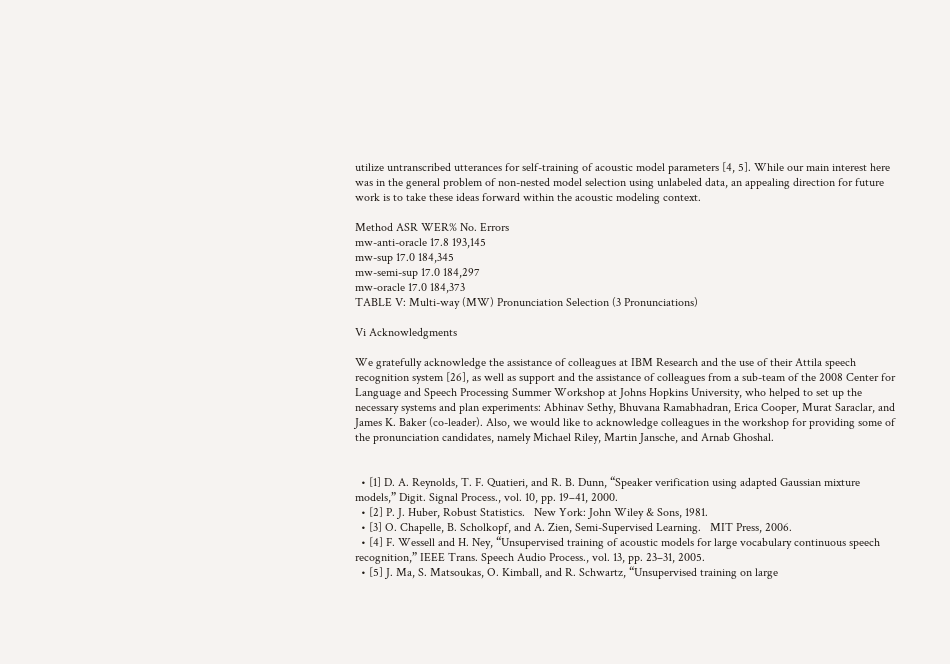utilize untranscribed utterances for self-training of acoustic model parameters [4, 5]. While our main interest here was in the general problem of non-nested model selection using unlabeled data, an appealing direction for future work is to take these ideas forward within the acoustic modeling context.

Method ASR WER% No. Errors
mw-anti-oracle 17.8 193,145
mw-sup 17.0 184,345
mw-semi-sup 17.0 184,297
mw-oracle 17.0 184,373
TABLE V: Multi-way (MW) Pronunciation Selection (3 Pronunciations)

Vi Acknowledgments

We gratefully acknowledge the assistance of colleagues at IBM Research and the use of their Attila speech recognition system [26], as well as support and the assistance of colleagues from a sub-team of the 2008 Center for Language and Speech Processing Summer Workshop at Johns Hopkins University, who helped to set up the necessary systems and plan experiments: Abhinav Sethy, Bhuvana Ramabhadran, Erica Cooper, Murat Saraclar, and James K. Baker (co-leader). Also, we would like to acknowledge colleagues in the workshop for providing some of the pronunciation candidates, namely Michael Riley, Martin Jansche, and Arnab Ghoshal.


  • [1] D. A. Reynolds, T. F. Quatieri, and R. B. Dunn, “Speaker verification using adapted Gaussian mixture models,” Digit. Signal Process., vol. 10, pp. 19–41, 2000.
  • [2] P. J. Huber, Robust Statistics.   New York: John Wiley & Sons, 1981.
  • [3] O. Chapelle, B. Scholkopf, and A. Zien, Semi-Supervised Learning.   MIT Press, 2006.
  • [4] F. Wessell and H. Ney, “Unsupervised training of acoustic models for large vocabulary continuous speech recognition,” IEEE Trans. Speech Audio Process., vol. 13, pp. 23–31, 2005.
  • [5] J. Ma, S. Matsoukas, O. Kimball, and R. Schwartz, “Unsupervised training on large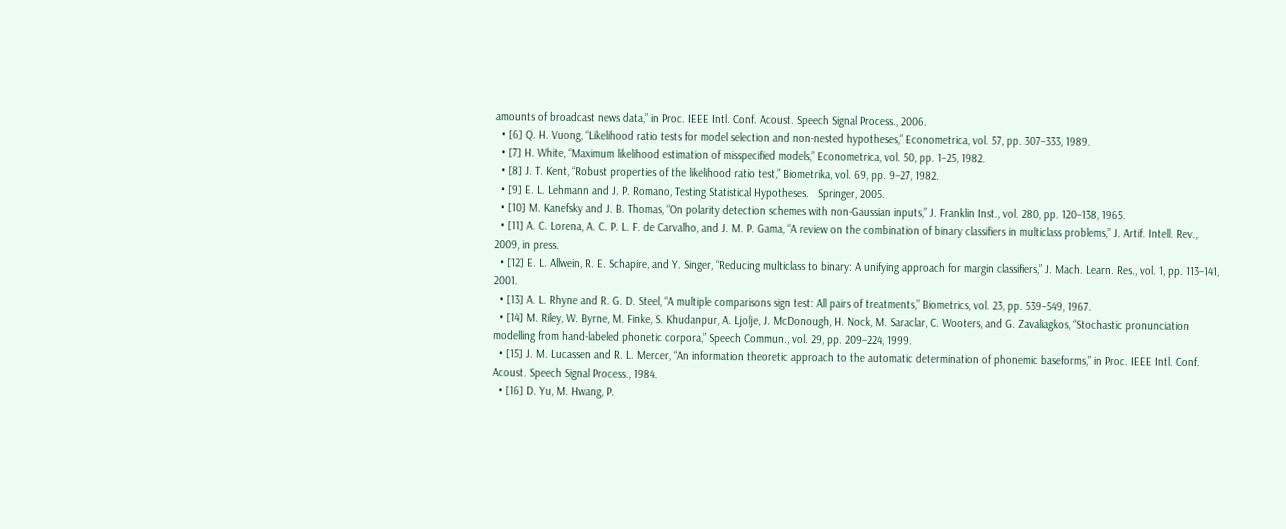amounts of broadcast news data,” in Proc. IEEE Intl. Conf. Acoust. Speech Signal Process., 2006.
  • [6] Q. H. Vuong, “Likelihood ratio tests for model selection and non-nested hypotheses,” Econometrica, vol. 57, pp. 307–333, 1989.
  • [7] H. White, “Maximum likelihood estimation of misspecified models,” Econometrica, vol. 50, pp. 1–25, 1982.
  • [8] J. T. Kent, “Robust properties of the likelihood ratio test,” Biometrika, vol. 69, pp. 9–27, 1982.
  • [9] E. L. Lehmann and J. P. Romano, Testing Statistical Hypotheses.   Springer, 2005.
  • [10] M. Kanefsky and J. B. Thomas, “On polarity detection schemes with non-Gaussian inputs,” J. Franklin Inst., vol. 280, pp. 120–138, 1965.
  • [11] A. C. Lorena, A. C. P. L. F. de Carvalho, and J. M. P. Gama, “A review on the combination of binary classifiers in multiclass problems,” J. Artif. Intell. Rev., 2009, in press.
  • [12] E. L. Allwein, R. E. Schapire, and Y. Singer, “Reducing multiclass to binary: A unifying approach for margin classifiers,” J. Mach. Learn. Res., vol. 1, pp. 113–141, 2001.
  • [13] A. L. Rhyne and R. G. D. Steel, “A multiple comparisons sign test: All pairs of treatments,” Biometrics, vol. 23, pp. 539–549, 1967.
  • [14] M. Riley, W. Byrne, M. Finke, S. Khudanpur, A. Ljolje, J. McDonough, H. Nock, M. Saraclar, C. Wooters, and G. Zavaliagkos, “Stochastic pronunciation modelling from hand-labeled phonetic corpora,” Speech Commun., vol. 29, pp. 209–224, 1999.
  • [15] J. M. Lucassen and R. L. Mercer, “An information theoretic approach to the automatic determination of phonemic baseforms,” in Proc. IEEE Intl. Conf. Acoust. Speech Signal Process., 1984.
  • [16] D. Yu, M. Hwang, P.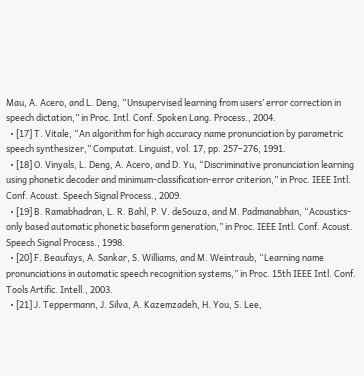Mau, A. Acero, and L. Deng, “Unsupervised learning from users’ error correction in speech dictation,” in Proc. Intl. Conf. Spoken Lang. Process., 2004.
  • [17] T. Vitale, “An algorithm for high accuracy name pronunciation by parametric speech synthesizer,” Computat. Linguist, vol. 17, pp. 257–276, 1991.
  • [18] O. Vinyals, L. Deng, A. Acero, and D. Yu, “Discriminative pronunciation learning using phonetic decoder and minimum-classification-error criterion,” in Proc. IEEE Intl. Conf. Acoust. Speech Signal Process., 2009.
  • [19] B. Ramabhadran, L. R. Bahl, P. V. deSouza, and M. Padmanabhan, “Acoustics-only based automatic phonetic baseform generation,” in Proc. IEEE Intl. Conf. Acoust. Speech Signal Process., 1998.
  • [20] F. Beaufays, A. Sankar, S. Williams, and M. Weintraub, “Learning name pronunciations in automatic speech recognition systems,” in Proc. 15th IEEE Intl. Conf. Tools Artific. Intell., 2003.
  • [21] J. Teppermann, J. Silva, A. Kazemzadeh, H. You, S. Lee,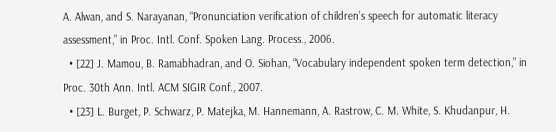A. Alwan, and S. Narayanan, “Pronunciation verification of children’s speech for automatic literacy assessment,” in Proc. Intl. Conf. Spoken Lang. Process., 2006.
  • [22] J. Mamou, B. Ramabhadran, and O. Siohan, “Vocabulary independent spoken term detection,” in Proc. 30th Ann. Intl. ACM SIGIR Conf., 2007.
  • [23] L. Burget, P. Schwarz, P. Matejka, M. Hannemann, A. Rastrow, C. M. White, S. Khudanpur, H.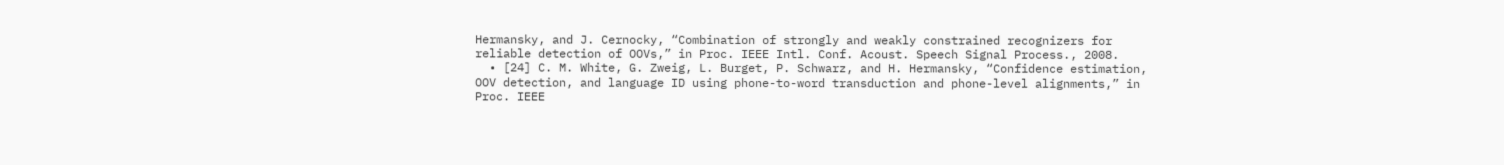Hermansky, and J. Cernocky, “Combination of strongly and weakly constrained recognizers for reliable detection of OOVs,” in Proc. IEEE Intl. Conf. Acoust. Speech Signal Process., 2008.
  • [24] C. M. White, G. Zweig, L. Burget, P. Schwarz, and H. Hermansky, “Confidence estimation, OOV detection, and language ID using phone-to-word transduction and phone-level alignments,” in Proc. IEEE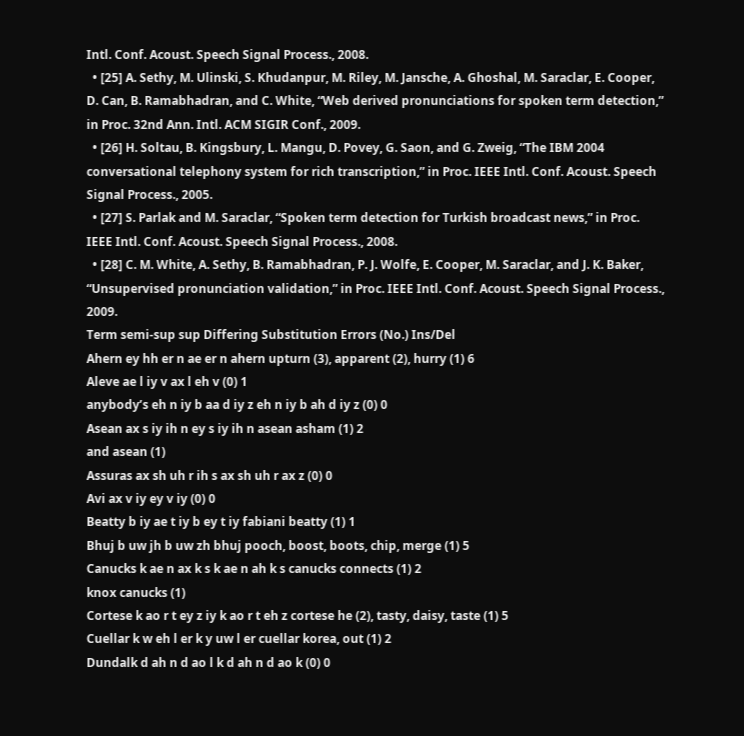Intl. Conf. Acoust. Speech Signal Process., 2008.
  • [25] A. Sethy, M. Ulinski, S. Khudanpur, M. Riley, M. Jansche, A. Ghoshal, M. Saraclar, E. Cooper, D. Can, B. Ramabhadran, and C. White, “Web derived pronunciations for spoken term detection,” in Proc. 32nd Ann. Intl. ACM SIGIR Conf., 2009.
  • [26] H. Soltau, B. Kingsbury, L. Mangu, D. Povey, G. Saon, and G. Zweig, “The IBM 2004 conversational telephony system for rich transcription,” in Proc. IEEE Intl. Conf. Acoust. Speech Signal Process., 2005.
  • [27] S. Parlak and M. Saraclar, “Spoken term detection for Turkish broadcast news,” in Proc. IEEE Intl. Conf. Acoust. Speech Signal Process., 2008.
  • [28] C. M. White, A. Sethy, B. Ramabhadran, P. J. Wolfe, E. Cooper, M. Saraclar, and J. K. Baker, “Unsupervised pronunciation validation,” in Proc. IEEE Intl. Conf. Acoust. Speech Signal Process., 2009.
Term semi-sup sup Differing Substitution Errors (No.) Ins/Del
Ahern ey hh er n ae er n ahern upturn (3), apparent (2), hurry (1) 6
Aleve ae l iy v ax l eh v (0) 1
anybody’s eh n iy b aa d iy z eh n iy b ah d iy z (0) 0
Asean ax s iy ih n ey s iy ih n asean asham (1) 2
and asean (1)
Assuras ax sh uh r ih s ax sh uh r ax z (0) 0
Avi ax v iy ey v iy (0) 0
Beatty b iy ae t iy b ey t iy fabiani beatty (1) 1
Bhuj b uw jh b uw zh bhuj pooch, boost, boots, chip, merge (1) 5
Canucks k ae n ax k s k ae n ah k s canucks connects (1) 2
knox canucks (1)
Cortese k ao r t ey z iy k ao r t eh z cortese he (2), tasty, daisy, taste (1) 5
Cuellar k w eh l er k y uw l er cuellar korea, out (1) 2
Dundalk d ah n d ao l k d ah n d ao k (0) 0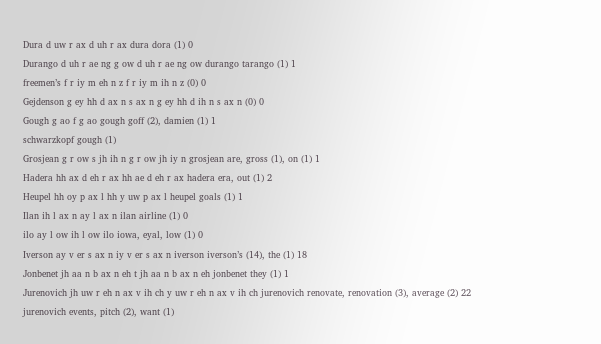Dura d uw r ax d uh r ax dura dora (1) 0
Durango d uh r ae ng g ow d uh r ae ng ow durango tarango (1) 1
freemen’s f r iy m eh n z f r iy m ih n z (0) 0
Gejdenson g ey hh d ax n s ax n g ey hh d ih n s ax n (0) 0
Gough g ao f g ao gough goff (2), damien (1) 1
schwarzkopf gough (1)
Grosjean g r ow s jh ih n g r ow jh iy n grosjean are, gross (1), on (1) 1
Hadera hh ax d eh r ax hh ae d eh r ax hadera era, out (1) 2
Heupel hh oy p ax l hh y uw p ax l heupel goals (1) 1
Ilan ih l ax n ay l ax n ilan airline (1) 0
ilo ay l ow ih l ow ilo iowa, eyal, low (1) 0
Iverson ay v er s ax n iy v er s ax n iverson iverson’s (14), the (1) 18
Jonbenet jh aa n b ax n eh t jh aa n b ax n eh jonbenet they (1) 1
Jurenovich jh uw r eh n ax v ih ch y uw r eh n ax v ih ch jurenovich renovate, renovation (3), average (2) 22
jurenovich events, pitch (2), want (1)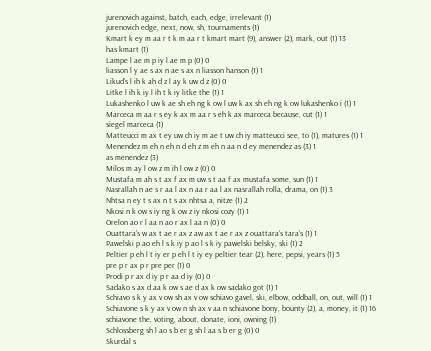jurenovich against, batch, each, edge, irrelevant (1)
jurenovich edge, next, now, sh, tournaments (1)
Kmart k ey m aa r t k m aa r t kmart mart (9), answer (2), mark, out (1) 13
has kmart (1)
Lampe l ae m p iy l ae m p (0) 0
liasson l y ae s ax n ae s ax n liasson hanson (1) 1
Likud’s l ih k ah d z l ay k uw d z (0) 0
Litke l ih k iy l ih t k iy litke the (1) 1
Lukashenko l uw k ae sh eh ng k ow l uw k ax sh eh ng k ow lukashenko i (1) 1
Marceca m aa r s ey k ax m aa r s eh k ax marceca because, cut (1) 1
siegel marceca (1)
Matteucci m ax t ey uw ch iy m ae t uw ch iy matteucci see, to (1), matures (1) 1
Menendez m eh n eh n d eh z m eh n aa n d ey menendez as (3) 1
as menendez (3)
Milos m ay l ow z m ih l ow z (0) 0
Mustafa m ah s t ax f ax m uw s t aa f ax mustafa some, sun (1) 1
Nasrallah n ae s r aa l ax n aa r aa l ax nasrallah rolla, drama, on (1) 3
Nhtsa n ey t s ax n t s ax nhtsa a, nitze (1) 2
Nkosi n k ow s iy ng k ow z iy nkosi cozy (1) 1
Orelon ao r l aa n ao r ax l aa n (0) 0
Ouattara’s w ax t ae r ax z aw ax t ae r ax z ouattara’s tara’s (1) 1
Pawelski p ao eh l s k iy p ao l s k iy pawelski belsky, ski (1) 2
Peltier p eh l t iy er p eh l t iy ey peltier tear (2), here, pepsi, years (1) 5
pre p r ax p r pre per (1) 0
Prodi p r ax d iy p r aa d iy (0) 0
Sadako s ax d aa k ow s ae d ax k ow sadako got (1) 1
Schiavo s k y ax v ow sh ax v ow schiavo gavel, ski, elbow, oddball, on, out, will (1) 1
Schiavone s k y ax v ow n sh ax v aa n schiavone bony, bounty (2), a, money, it (1) 16
schiavone the, voting, about, donate, ioni, owning (1)
Schlossberg sh l ao s b er g sh l aa s b er g (0) 0
Skurdal s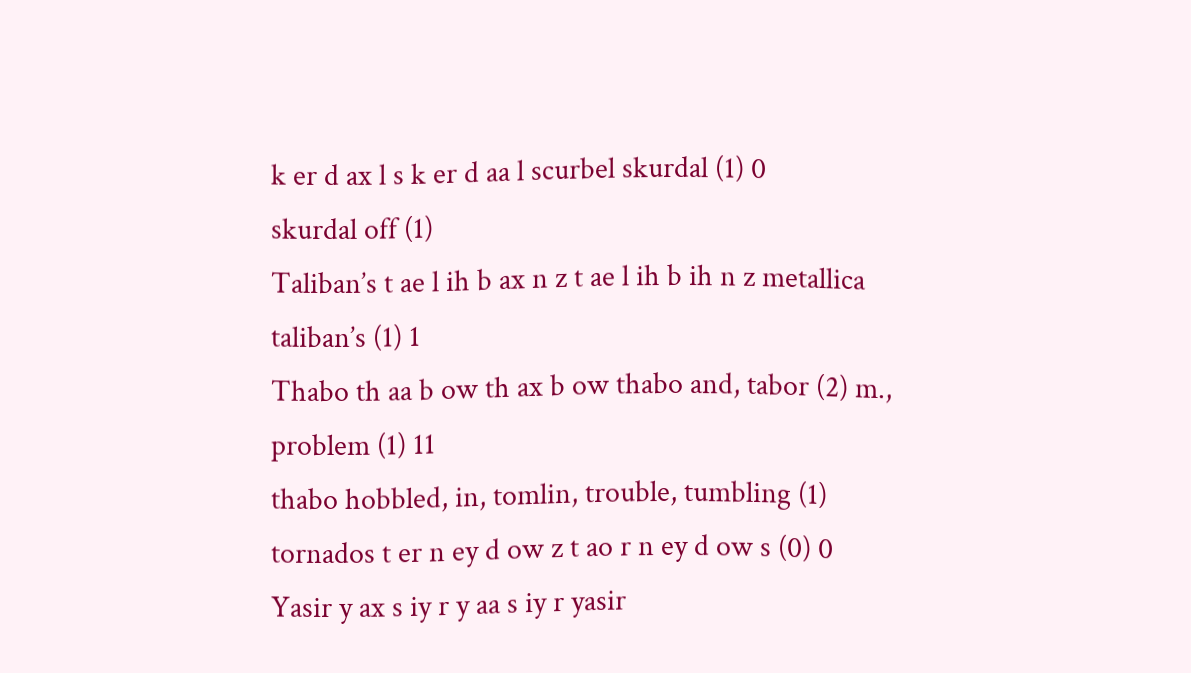k er d ax l s k er d aa l scurbel skurdal (1) 0
skurdal off (1)
Taliban’s t ae l ih b ax n z t ae l ih b ih n z metallica taliban’s (1) 1
Thabo th aa b ow th ax b ow thabo and, tabor (2) m., problem (1) 11
thabo hobbled, in, tomlin, trouble, tumbling (1)
tornados t er n ey d ow z t ao r n ey d ow s (0) 0
Yasir y ax s iy r y aa s iy r yasir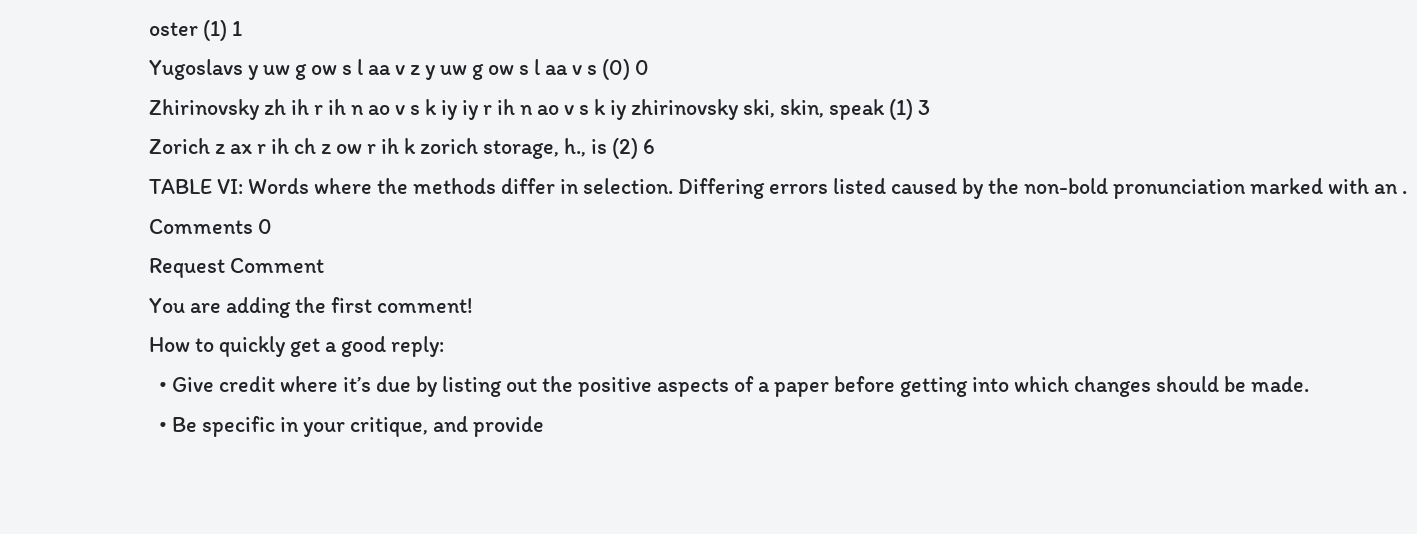oster (1) 1
Yugoslavs y uw g ow s l aa v z y uw g ow s l aa v s (0) 0
Zhirinovsky zh ih r ih n ao v s k iy iy r ih n ao v s k iy zhirinovsky ski, skin, speak (1) 3
Zorich z ax r ih ch z ow r ih k zorich storage, h., is (2) 6
TABLE VI: Words where the methods differ in selection. Differing errors listed caused by the non-bold pronunciation marked with an .
Comments 0
Request Comment
You are adding the first comment!
How to quickly get a good reply:
  • Give credit where it’s due by listing out the positive aspects of a paper before getting into which changes should be made.
  • Be specific in your critique, and provide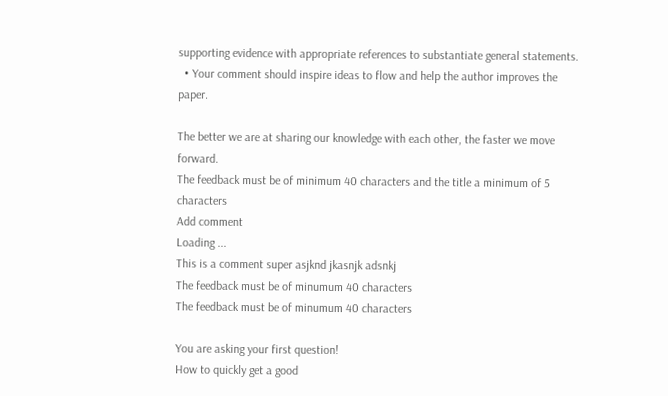supporting evidence with appropriate references to substantiate general statements.
  • Your comment should inspire ideas to flow and help the author improves the paper.

The better we are at sharing our knowledge with each other, the faster we move forward.
The feedback must be of minimum 40 characters and the title a minimum of 5 characters
Add comment
Loading ...
This is a comment super asjknd jkasnjk adsnkj
The feedback must be of minumum 40 characters
The feedback must be of minumum 40 characters

You are asking your first question!
How to quickly get a good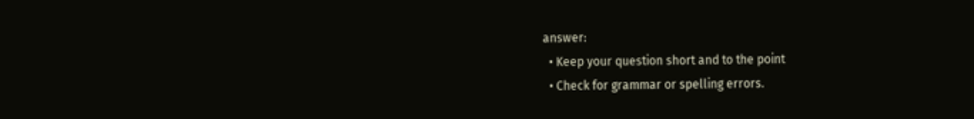answer:
  • Keep your question short and to the point
  • Check for grammar or spelling errors.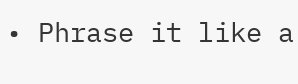• Phrase it like a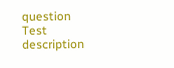question
Test description